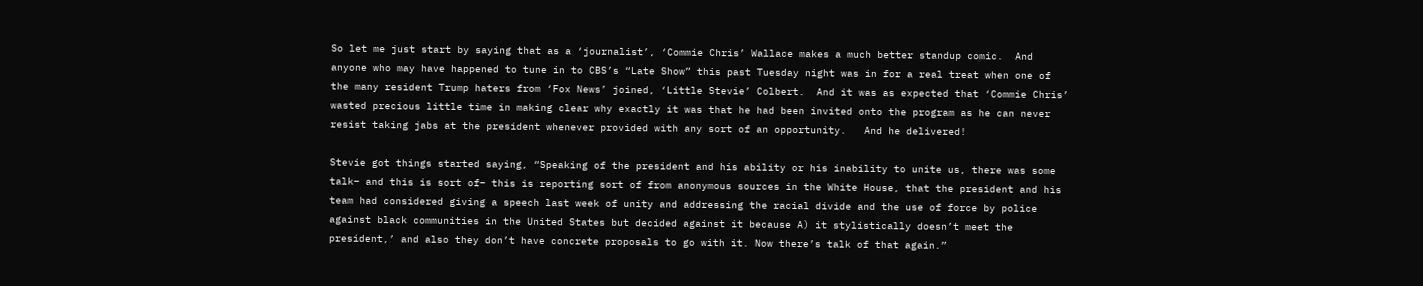So let me just start by saying that as a ‘journalist’, ‘Commie Chris’ Wallace makes a much better standup comic.  And anyone who may have happened to tune in to CBS’s “Late Show” this past Tuesday night was in for a real treat when one of the many resident Trump haters from ‘Fox News’ joined, ‘Little Stevie’ Colbert.  And it was as expected that ‘Commie Chris’ wasted precious little time in making clear why exactly it was that he had been invited onto the program as he can never resist taking jabs at the president whenever provided with any sort of an opportunity.   And he delivered!

Stevie got things started saying, “Speaking of the president and his ability or his inability to unite us, there was some talk– and this is sort of– this is reporting sort of from anonymous sources in the White House, that the president and his team had considered giving a speech last week of unity and addressing the racial divide and the use of force by police against black communities in the United States but decided against it because A) it stylistically doesn’t meet the president,’ and also they don’t have concrete proposals to go with it. Now there’s talk of that again.”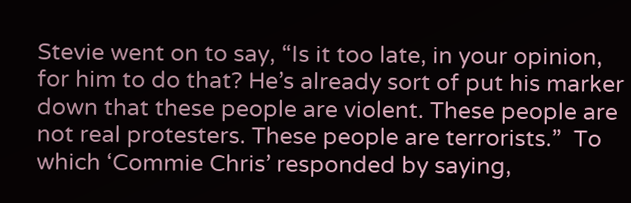Stevie went on to say, “Is it too late, in your opinion, for him to do that? He’s already sort of put his marker down that these people are violent. These people are not real protesters. These people are terrorists.”  To which ‘Commie Chris’ responded by saying,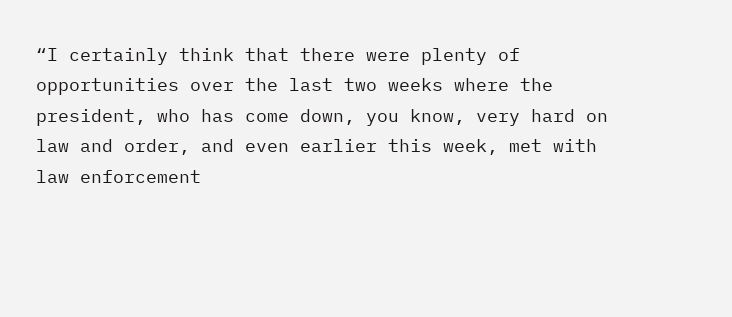“I certainly think that there were plenty of opportunities over the last two weeks where the president, who has come down, you know, very hard on law and order, and even earlier this week, met with law enforcement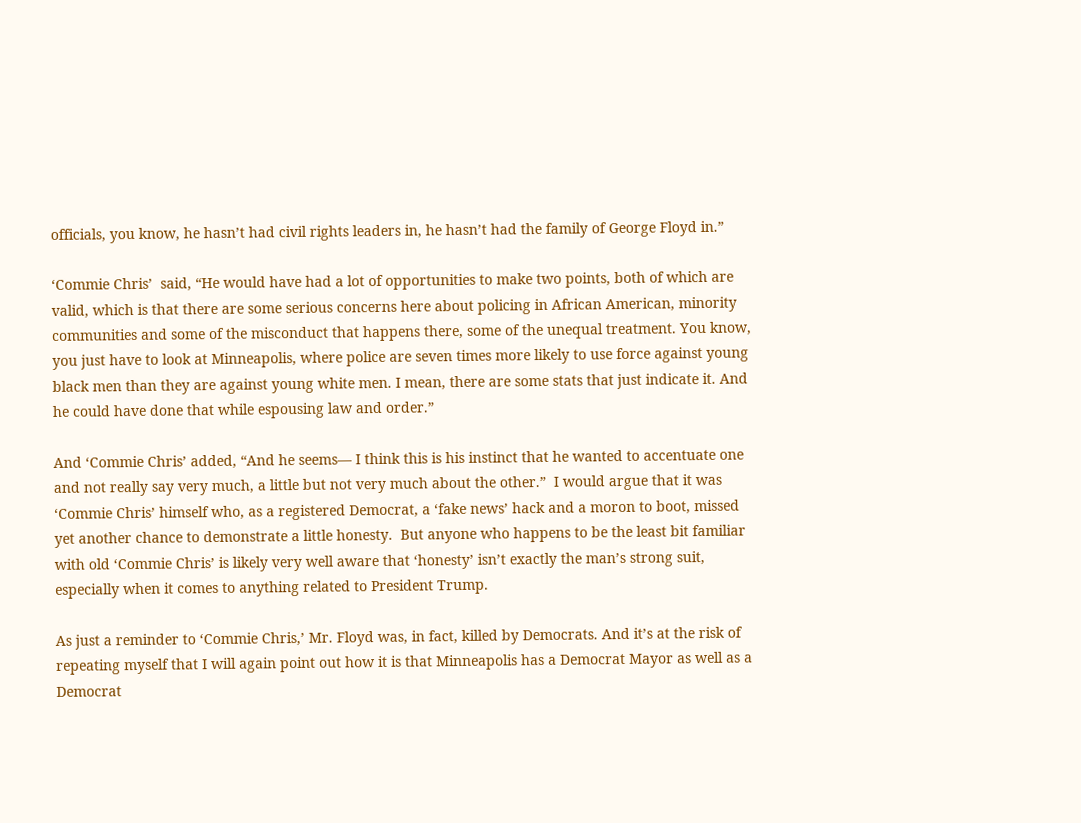officials, you know, he hasn’t had civil rights leaders in, he hasn’t had the family of George Floyd in.”

‘Commie Chris’  said, “He would have had a lot of opportunities to make two points, both of which are valid, which is that there are some serious concerns here about policing in African American, minority communities and some of the misconduct that happens there, some of the unequal treatment. You know, you just have to look at Minneapolis, where police are seven times more likely to use force against young black men than they are against young white men. I mean, there are some stats that just indicate it. And he could have done that while espousing law and order.”

And ‘Commie Chris’ added, “And he seems— I think this is his instinct that he wanted to accentuate one and not really say very much, a little but not very much about the other.”  I would argue that it was ‘Commie Chris’ himself who, as a registered Democrat, a ‘fake news’ hack and a moron to boot, missed yet another chance to demonstrate a little honesty.  But anyone who happens to be the least bit familiar with old ‘Commie Chris’ is likely very well aware that ‘honesty’ isn’t exactly the man’s strong suit, especially when it comes to anything related to President Trump.

As just a reminder to ‘Commie Chris,’ Mr. Floyd was, in fact, killed by Democrats. And it’s at the risk of repeating myself that I will again point out how it is that Minneapolis has a Democrat Mayor as well as a Democrat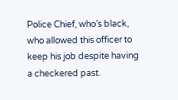Police Chief, who’s black, who allowed this officer to keep his job despite having a checkered past.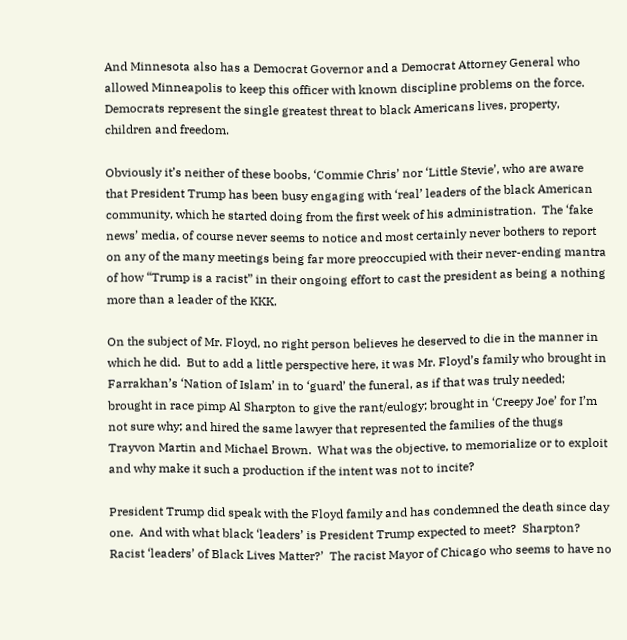And Minnesota also has a Democrat Governor and a Democrat Attorney General who allowed Minneapolis to keep this officer with known discipline problems on the force.  Democrats represent the single greatest threat to black Americans lives, property, children and freedom.

Obviously it’s neither of these boobs, ‘Commie Chris’ nor ‘Little Stevie’, who are aware that President Trump has been busy engaging with ‘real’ leaders of the black American community, which he started doing from the first week of his administration.  The ‘fake news’ media, of course never seems to notice and most certainly never bothers to report on any of the many meetings being far more preoccupied with their never-ending mantra of how “Trump is a racist” in their ongoing effort to cast the president as being a nothing more than a leader of the KKK.

On the subject of Mr. Floyd, no right person believes he deserved to die in the manner in which he did.  But to add a little perspective here, it was Mr. Floyd’s family who brought in Farrakhan’s ‘Nation of Islam’ in to ‘guard’ the funeral, as if that was truly needed; brought in race pimp Al Sharpton to give the rant/eulogy; brought in ‘Creepy Joe’ for I’m not sure why; and hired the same lawyer that represented the families of the thugs Trayvon Martin and Michael Brown.  What was the objective, to memorialize or to exploit and why make it such a production if the intent was not to incite?

President Trump did speak with the Floyd family and has condemned the death since day one.  And with what black ‘leaders’ is President Trump expected to meet?  Sharpton? Racist ‘leaders’ of Black Lives Matter?’  The racist Mayor of Chicago who seems to have no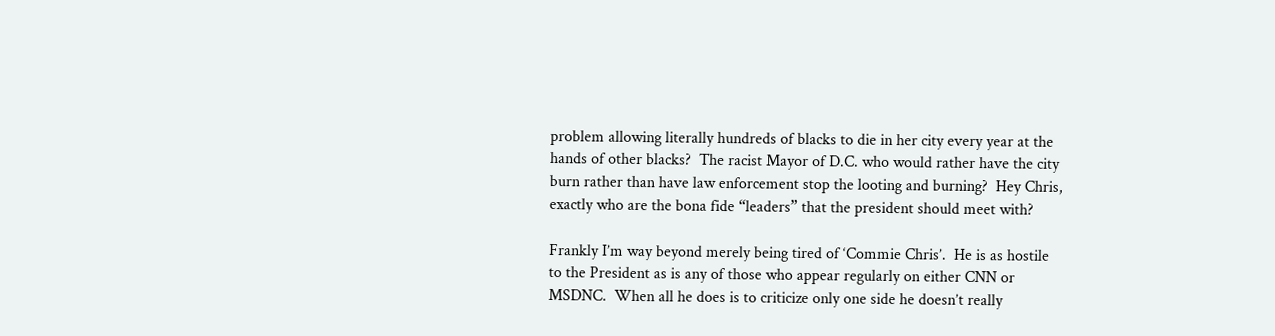problem allowing literally hundreds of blacks to die in her city every year at the hands of other blacks?  The racist Mayor of D.C. who would rather have the city burn rather than have law enforcement stop the looting and burning?  Hey Chris, exactly who are the bona fide “leaders” that the president should meet with?

Frankly I’m way beyond merely being tired of ‘Commie Chris’.  He is as hostile to the President as is any of those who appear regularly on either CNN or MSDNC.  When all he does is to criticize only one side he doesn’t really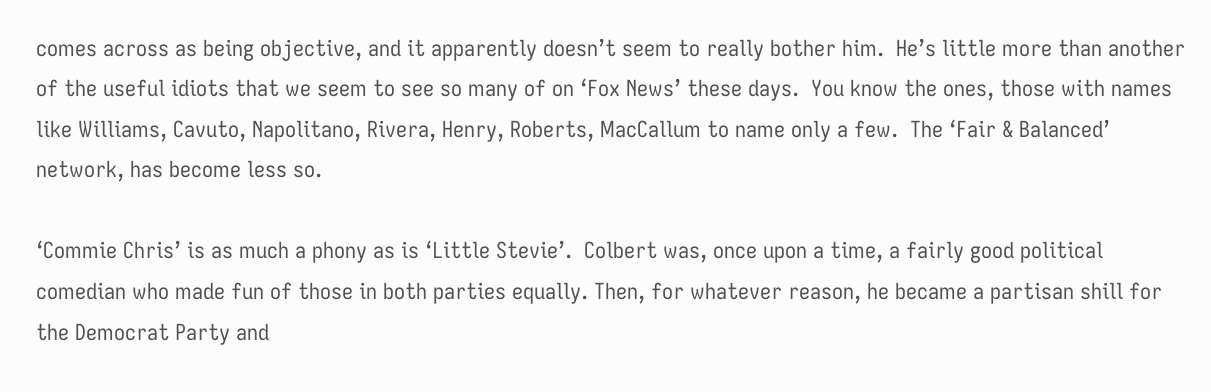comes across as being objective, and it apparently doesn’t seem to really bother him.  He’s little more than another of the useful idiots that we seem to see so many of on ‘Fox News’ these days.  You know the ones, those with names like Williams, Cavuto, Napolitano, Rivera, Henry, Roberts, MacCallum to name only a few.  The ‘Fair & Balanced’ network, has become less so.

‘Commie Chris’ is as much a phony as is ‘Little Stevie’.  Colbert was, once upon a time, a fairly good political comedian who made fun of those in both parties equally. Then, for whatever reason, he became a partisan shill for the Democrat Party and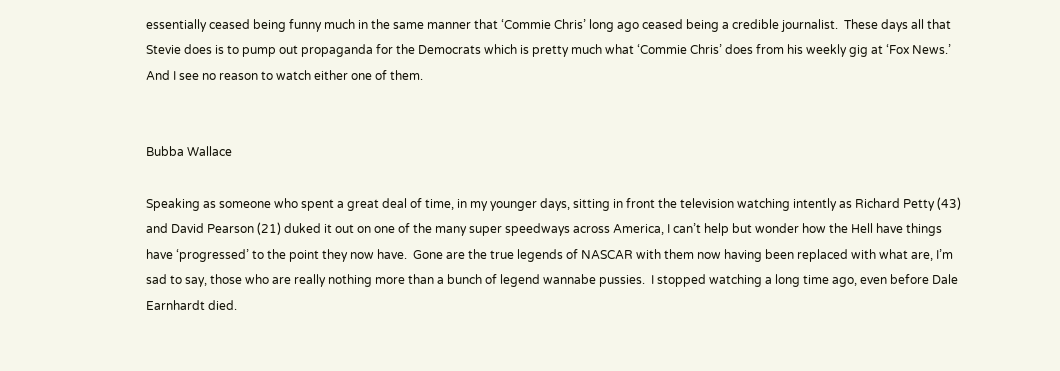essentially ceased being funny much in the same manner that ‘Commie Chris’ long ago ceased being a credible journalist.  These days all that Stevie does is to pump out propaganda for the Democrats which is pretty much what ‘Commie Chris’ does from his weekly gig at ‘Fox News.’  And I see no reason to watch either one of them.


Bubba Wallace

Speaking as someone who spent a great deal of time, in my younger days, sitting in front the television watching intently as Richard Petty (43) and David Pearson (21) duked it out on one of the many super speedways across America, I can’t help but wonder how the Hell have things have ‘progressed’ to the point they now have.  Gone are the true legends of NASCAR with them now having been replaced with what are, I’m sad to say, those who are really nothing more than a bunch of legend wannabe pussies.  I stopped watching a long time ago, even before Dale Earnhardt died.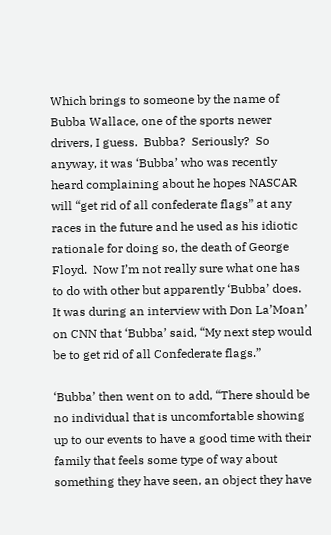Which brings to someone by the name of Bubba Wallace, one of the sports newer drivers, I guess.  Bubba?  Seriously?  So anyway, it was ‘Bubba’ who was recently heard complaining about he hopes NASCAR will “get rid of all confederate flags” at any races in the future and he used as his idiotic rationale for doing so, the death of George Floyd.  Now I’m not really sure what one has to do with other but apparently ‘Bubba’ does.  It was during an interview with Don La’Moan’ on CNN that ‘Bubba’ said, “My next step would be to get rid of all Confederate flags.”

‘Bubba’ then went on to add, “There should be no individual that is uncomfortable showing up to our events to have a good time with their family that feels some type of way about something they have seen, an object they have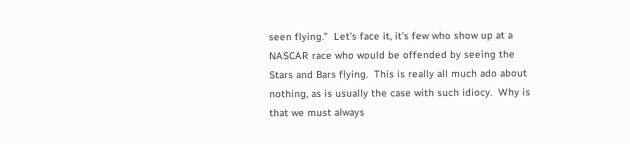seen flying.”  Let’s face it, it’s few who show up at a NASCAR race who would be offended by seeing the Stars and Bars flying.  This is really all much ado about nothing, as is usually the case with such idiocy.  Why is that we must always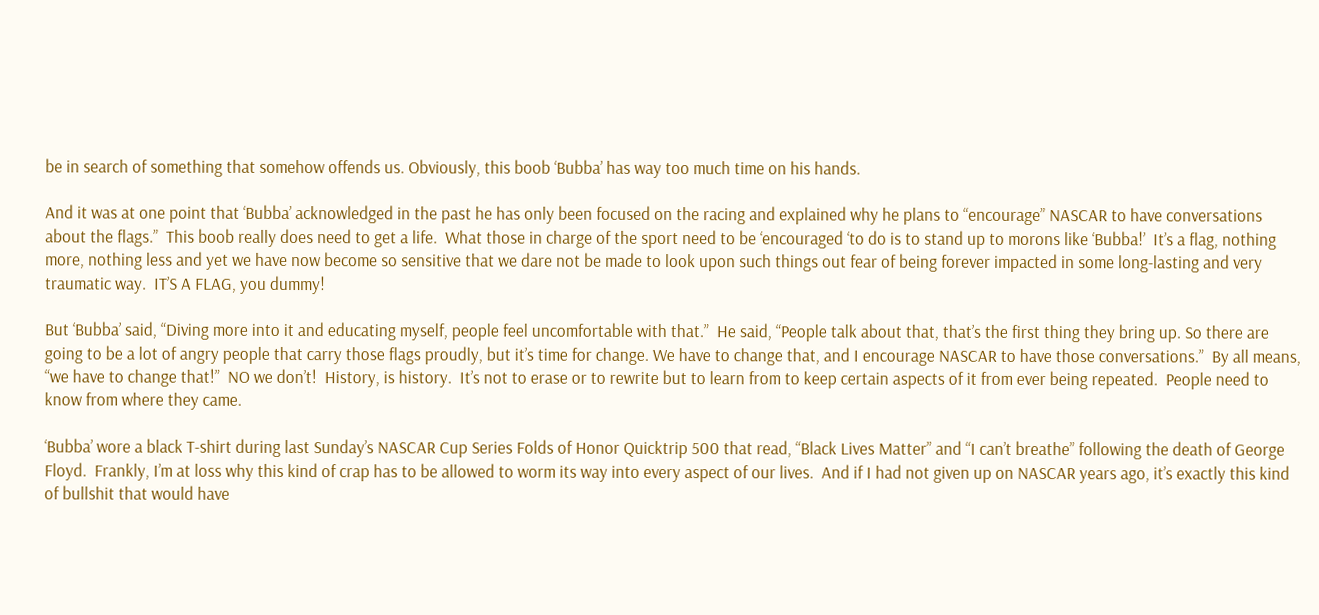be in search of something that somehow offends us. Obviously, this boob ‘Bubba’ has way too much time on his hands.

And it was at one point that ‘Bubba’ acknowledged in the past he has only been focused on the racing and explained why he plans to “encourage” NASCAR to have conversations about the flags.”  This boob really does need to get a life.  What those in charge of the sport need to be ‘encouraged ‘to do is to stand up to morons like ‘Bubba!’  It’s a flag, nothing more, nothing less and yet we have now become so sensitive that we dare not be made to look upon such things out fear of being forever impacted in some long-lasting and very traumatic way.  IT’S A FLAG, you dummy!

But ‘Bubba’ said, “Diving more into it and educating myself, people feel uncomfortable with that.”  He said, “People talk about that, that’s the first thing they bring up. So there are going to be a lot of angry people that carry those flags proudly, but it’s time for change. We have to change that, and I encourage NASCAR to have those conversations.”  By all means, “we have to change that!”  NO we don’t!  History, is history.  It’s not to erase or to rewrite but to learn from to keep certain aspects of it from ever being repeated.  People need to know from where they came.

‘Bubba’ wore a black T-shirt during last Sunday’s NASCAR Cup Series Folds of Honor Quicktrip 500 that read, “Black Lives Matter” and “I can’t breathe” following the death of George Floyd.  Frankly, I’m at loss why this kind of crap has to be allowed to worm its way into every aspect of our lives.  And if I had not given up on NASCAR years ago, it’s exactly this kind of bullshit that would have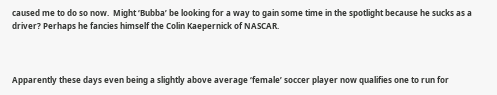caused me to do so now.  Might ‘Bubba’ be looking for a way to gain some time in the spotlight because he sucks as a driver? Perhaps he fancies himself the Colin Kaepernick of NASCAR.



Apparently these days even being a slightly above average ‘female’ soccer player now qualifies one to run for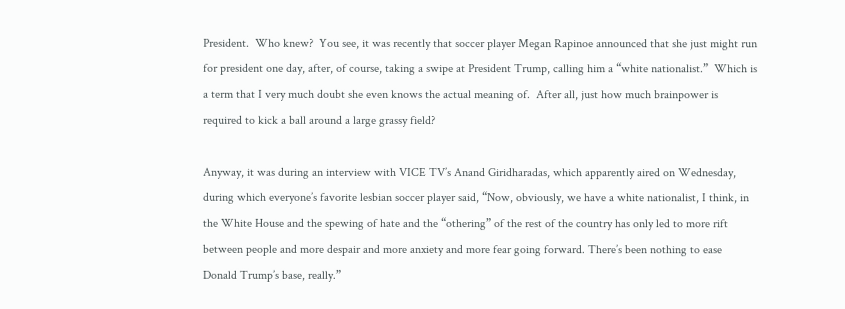President.  Who knew?  You see, it was recently that soccer player Megan Rapinoe announced that she just might run for president one day, after, of course, taking a swipe at President Trump, calling him a “white nationalist.”  Which is a term that I very much doubt she even knows the actual meaning of.  After all, just how much brainpower is required to kick a ball around a large grassy field?

Anyway, it was during an interview with VICE TV’s Anand Giridharadas, which apparently aired on Wednesday, during which everyone’s favorite lesbian soccer player said, “Now, obviously, we have a white nationalist, I think, in the White House and the spewing of hate and the “othering” of the rest of the country has only led to more rift between people and more despair and more anxiety and more fear going forward. There’s been nothing to ease Donald Trump’s base, really.”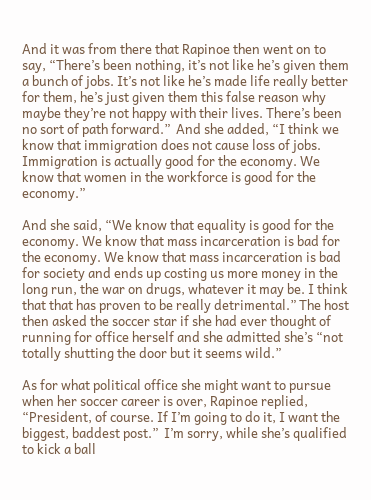And it was from there that Rapinoe then went on to say, “There’s been nothing, it’s not like he’s given them a bunch of jobs. It’s not like he’s made life really better for them, he’s just given them this false reason why maybe they’re not happy with their lives. There’s been no sort of path forward.”  And she added, “I think we know that immigration does not cause loss of jobs. Immigration is actually good for the economy. We know that women in the workforce is good for the economy.”

And she said, “We know that equality is good for the economy. We know that mass incarceration is bad for the economy. We know that mass incarceration is bad for society and ends up costing us more money in the long run, the war on drugs, whatever it may be. I think that that has proven to be really detrimental.” The host then asked the soccer star if she had ever thought of running for office herself and she admitted she’s “not totally shutting the door but it seems wild.”

As for what political office she might want to pursue when her soccer career is over, Rapinoe replied, “President, of course. If I’m going to do it, I want the biggest, baddest post.”  I’m sorry, while she’s qualified to kick a ball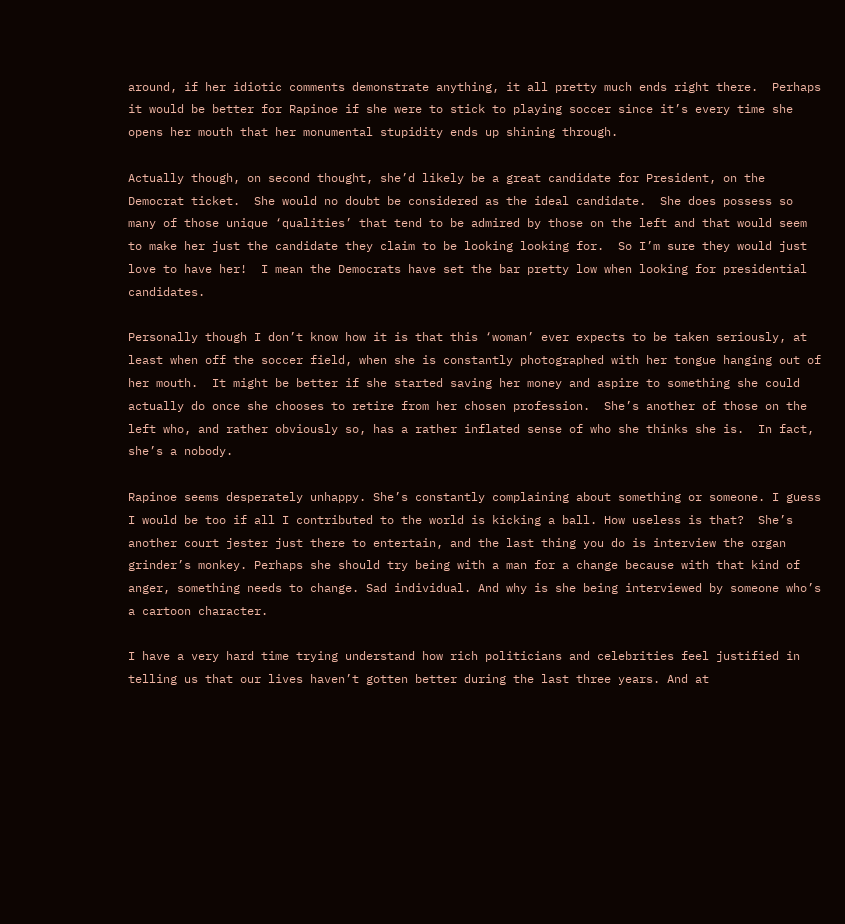around, if her idiotic comments demonstrate anything, it all pretty much ends right there.  Perhaps it would be better for Rapinoe if she were to stick to playing soccer since it’s every time she opens her mouth that her monumental stupidity ends up shining through.

Actually though, on second thought, she’d likely be a great candidate for President, on the Democrat ticket.  She would no doubt be considered as the ideal candidate.  She does possess so many of those unique ‘qualities’ that tend to be admired by those on the left and that would seem to make her just the candidate they claim to be looking looking for.  So I’m sure they would just love to have her!  I mean the Democrats have set the bar pretty low when looking for presidential candidates.

Personally though I don’t know how it is that this ‘woman’ ever expects to be taken seriously, at least when off the soccer field, when she is constantly photographed with her tongue hanging out of her mouth.  It might be better if she started saving her money and aspire to something she could actually do once she chooses to retire from her chosen profession.  She’s another of those on the left who, and rather obviously so, has a rather inflated sense of who she thinks she is.  In fact, she’s a nobody.

Rapinoe seems desperately unhappy. She’s constantly complaining about something or someone. I guess I would be too if all I contributed to the world is kicking a ball. How useless is that?  She’s another court jester just there to entertain, and the last thing you do is interview the organ grinder’s monkey. Perhaps she should try being with a man for a change because with that kind of anger, something needs to change. Sad individual. And why is she being interviewed by someone who’s a cartoon character.

I have a very hard time trying understand how rich politicians and celebrities feel justified in telling us that our lives haven’t gotten better during the last three years. And at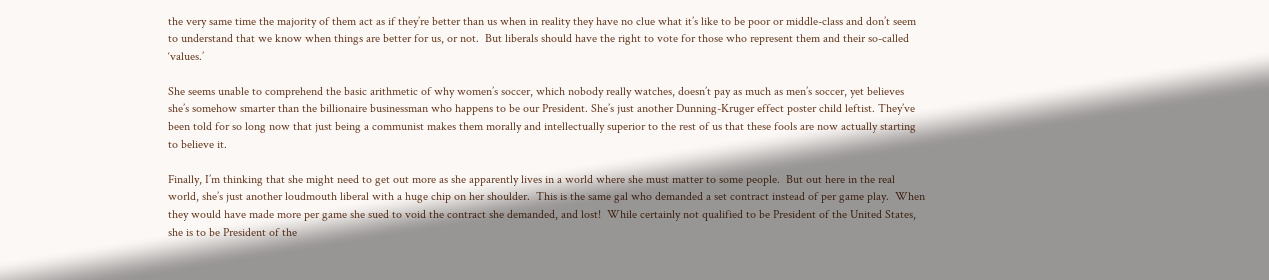the very same time the majority of them act as if they’re better than us when in reality they have no clue what it’s like to be poor or middle-class and don’t seem to understand that we know when things are better for us, or not.  But liberals should have the right to vote for those who represent them and their so-called ‘values.’

She seems unable to comprehend the basic arithmetic of why women’s soccer, which nobody really watches, doesn’t pay as much as men’s soccer, yet believes she’s somehow smarter than the billionaire businessman who happens to be our President. She’s just another Dunning-Kruger effect poster child leftist. They’ve been told for so long now that just being a communist makes them morally and intellectually superior to the rest of us that these fools are now actually starting to believe it.

Finally, I’m thinking that she might need to get out more as she apparently lives in a world where she must matter to some people.  But out here in the real world, she’s just another loudmouth liberal with a huge chip on her shoulder.  This is the same gal who demanded a set contract instead of per game play.  When they would have made more per game she sued to void the contract she demanded, and lost!  While certainly not qualified to be President of the United States, she is to be President of the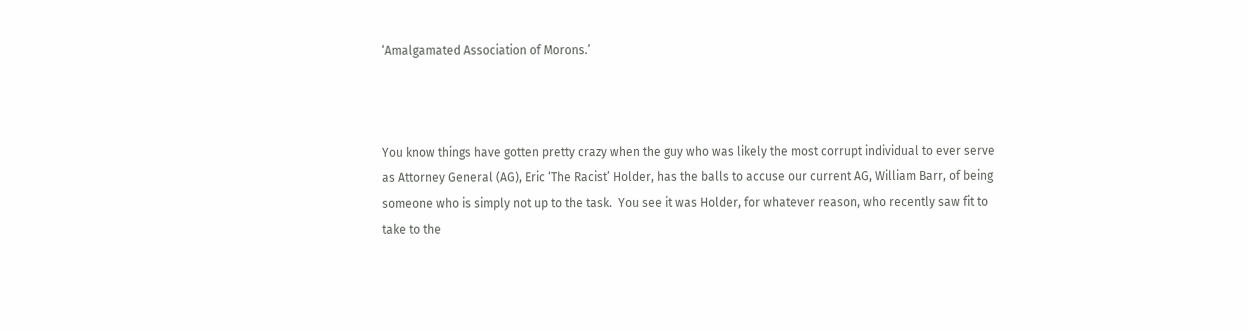‘Amalgamated Association of Morons.’



You know things have gotten pretty crazy when the guy who was likely the most corrupt individual to ever serve as Attorney General (AG), Eric ‘The Racist’ Holder, has the balls to accuse our current AG, William Barr, of being someone who is simply not up to the task.  You see it was Holder, for whatever reason, who recently saw fit to take to the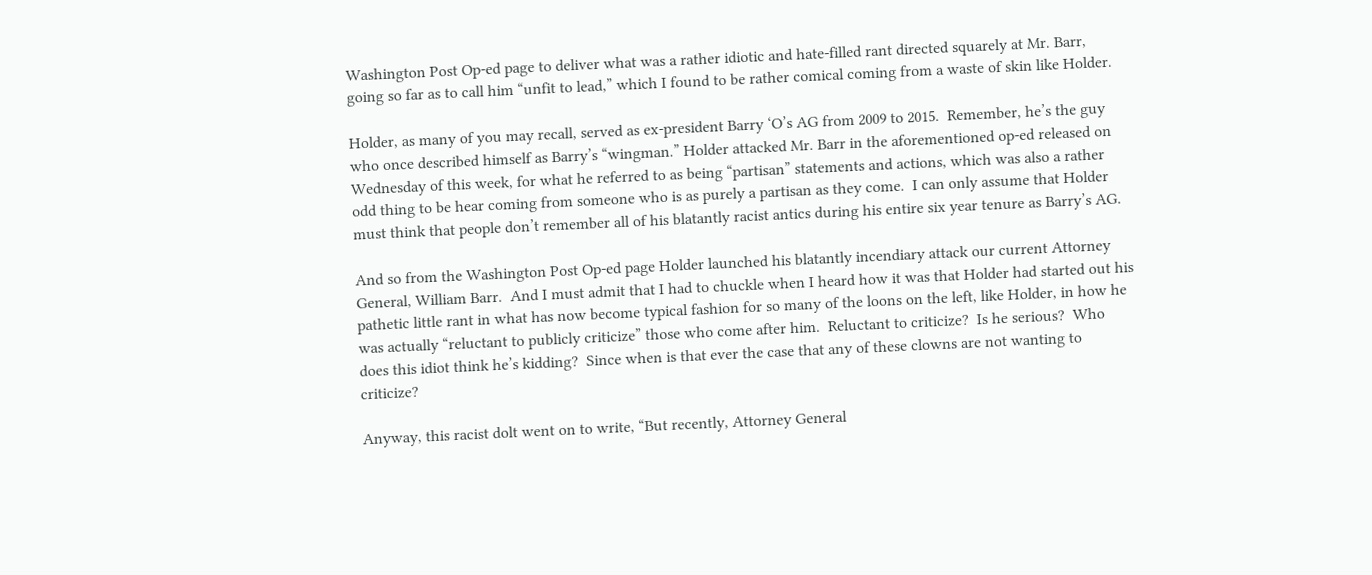Washington Post Op-ed page to deliver what was a rather idiotic and hate-filled rant directed squarely at Mr. Barr, going so far as to call him “unfit to lead,” which I found to be rather comical coming from a waste of skin like Holder.

Holder, as many of you may recall, served as ex-president Barry ‘O’s AG from 2009 to 2015.  Remember, he’s the guy who once described himself as Barry’s “wingman.” Holder attacked Mr. Barr in the aforementioned op-ed released on Wednesday of this week, for what he referred to as being “partisan” statements and actions, which was also a rather odd thing to be hear coming from someone who is as purely a partisan as they come.  I can only assume that Holder must think that people don’t remember all of his blatantly racist antics during his entire six year tenure as Barry’s AG.

And so from the Washington Post Op-ed page Holder launched his blatantly incendiary attack our current Attorney General, William Barr.  And I must admit that I had to chuckle when I heard how it was that Holder had started out his pathetic little rant in what has now become typical fashion for so many of the loons on the left, like Holder, in how he was actually “reluctant to publicly criticize” those who come after him.  Reluctant to criticize?  Is he serious?  Who does this idiot think he’s kidding?  Since when is that ever the case that any of these clowns are not wanting to criticize?

Anyway, this racist dolt went on to write, “But recently, Attorney General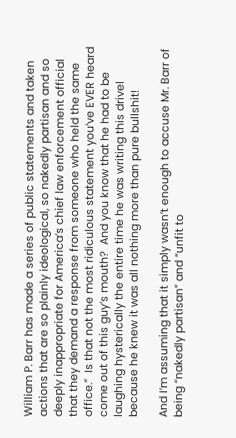William P. Barr has made a series of public statements and taken actions that are so plainly ideological, so nakedly partisan and so deeply inappropriate for America’s chief law enforcement official that they demand a response from someone who held the same office.”  Is that not the most ridiculous statement you’ve EVER heard come out of this guy’s mouth?  And you know that he had to be laughing hysterically the entire time he was writing this drivel because he knew it was all nothing more than pure bullshit!

And I’m assuming that it simply wasn’t enough to accuse Mr. Barr of being “nakedly partisan” and “unfit to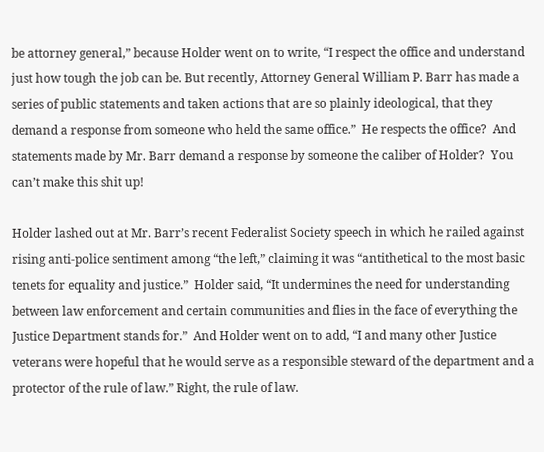be attorney general,” because Holder went on to write, “I respect the office and understand just how tough the job can be. But recently, Attorney General William P. Barr has made a series of public statements and taken actions that are so plainly ideological, that they demand a response from someone who held the same office.”  He respects the office?  And statements made by Mr. Barr demand a response by someone the caliber of Holder?  You can’t make this shit up!

Holder lashed out at Mr. Barr’s recent Federalist Society speech in which he railed against rising anti-police sentiment among “the left,” claiming it was “antithetical to the most basic tenets for equality and justice.”  Holder said, “It undermines the need for understanding between law enforcement and certain communities and flies in the face of everything the Justice Department stands for.”  And Holder went on to add, “I and many other Justice veterans were hopeful that he would serve as a responsible steward of the department and a protector of the rule of law.” Right, the rule of law.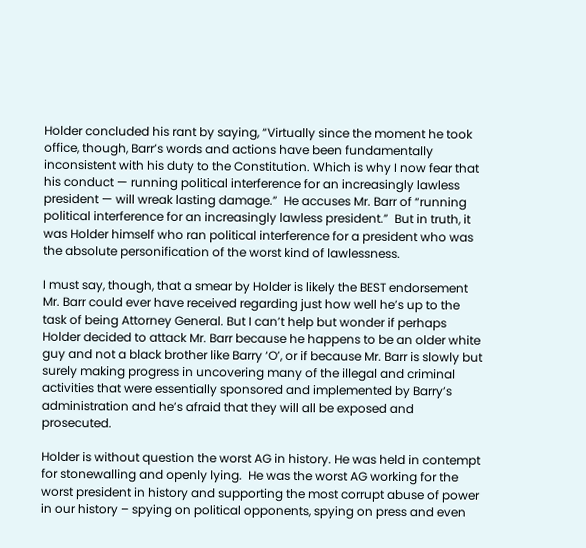Holder concluded his rant by saying, “Virtually since the moment he took office, though, Barr’s words and actions have been fundamentally inconsistent with his duty to the Constitution. Which is why I now fear that his conduct — running political interference for an increasingly lawless president — will wreak lasting damage.”  He accuses Mr. Barr of “running political interference for an increasingly lawless president.”  But in truth, it was Holder himself who ran political interference for a president who was the absolute personification of the worst kind of lawlessness.

I must say, though, that a smear by Holder is likely the BEST endorsement Mr. Barr could ever have received regarding just how well he’s up to the task of being Attorney General. But I can’t help but wonder if perhaps Holder decided to attack Mr. Barr because he happens to be an older white guy and not a black brother like Barry ‘O’, or if because Mr. Barr is slowly but surely making progress in uncovering many of the illegal and criminal activities that were essentially sponsored and implemented by Barry’s administration and he’s afraid that they will all be exposed and prosecuted.

Holder is without question the worst AG in history. He was held in contempt for stonewalling and openly lying.  He was the worst AG working for the worst president in history and supporting the most corrupt abuse of power in our history – spying on political opponents, spying on press and even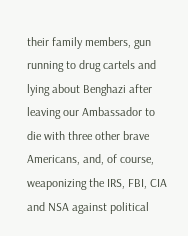their family members, gun running to drug cartels and lying about Benghazi after leaving our Ambassador to die with three other brave Americans, and, of course, weaponizing the IRS, FBI, CIA and NSA against political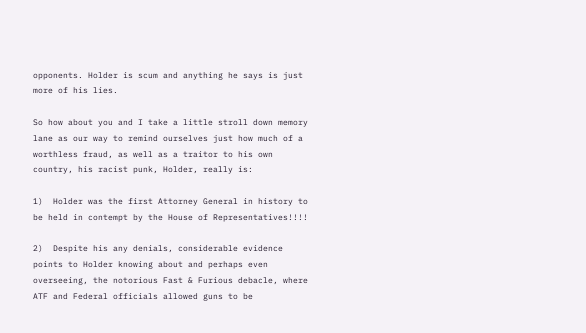opponents. Holder is scum and anything he says is just more of his lies.

So how about you and I take a little stroll down memory lane as our way to remind ourselves just how much of a worthless fraud, as well as a traitor to his own country, his racist punk, Holder, really is:

1)  Holder was the first Attorney General in history to be held in contempt by the House of Representatives!!!!

2)  Despite his any denials, considerable evidence points to Holder knowing about and perhaps even overseeing, the notorious Fast & Furious debacle, where ATF and Federal officials allowed guns to be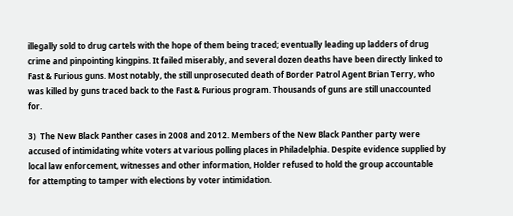illegally sold to drug cartels with the hope of them being traced; eventually leading up ladders of drug crime and pinpointing kingpins. It failed miserably, and several dozen deaths have been directly linked to Fast & Furious guns. Most notably, the still unprosecuted death of Border Patrol Agent Brian Terry, who was killed by guns traced back to the Fast & Furious program. Thousands of guns are still unaccounted for.

3)  The New Black Panther cases in 2008 and 2012. Members of the New Black Panther party were accused of intimidating white voters at various polling places in Philadelphia. Despite evidence supplied by local law enforcement, witnesses and other information, Holder refused to hold the group accountable for attempting to tamper with elections by voter intimidation.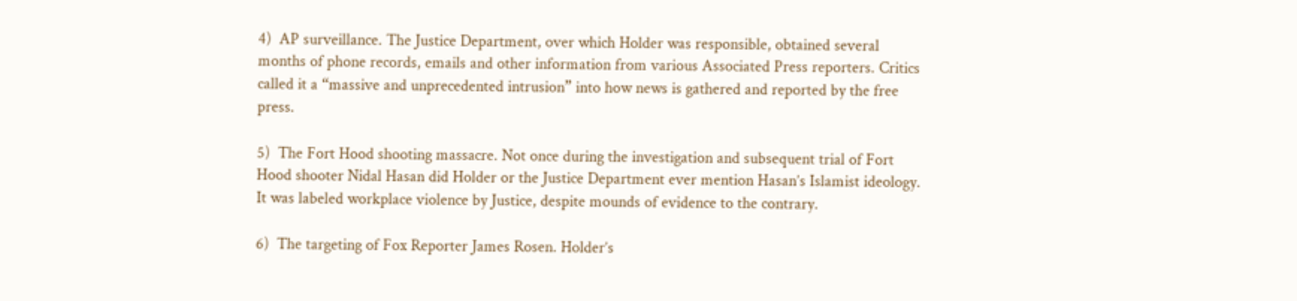4)  AP surveillance. The Justice Department, over which Holder was responsible, obtained several months of phone records, emails and other information from various Associated Press reporters. Critics called it a “massive and unprecedented intrusion” into how news is gathered and reported by the free press.

5)  The Fort Hood shooting massacre. Not once during the investigation and subsequent trial of Fort Hood shooter Nidal Hasan did Holder or the Justice Department ever mention Hasan’s Islamist ideology. It was labeled workplace violence by Justice, despite mounds of evidence to the contrary.

6)  The targeting of Fox Reporter James Rosen. Holder’s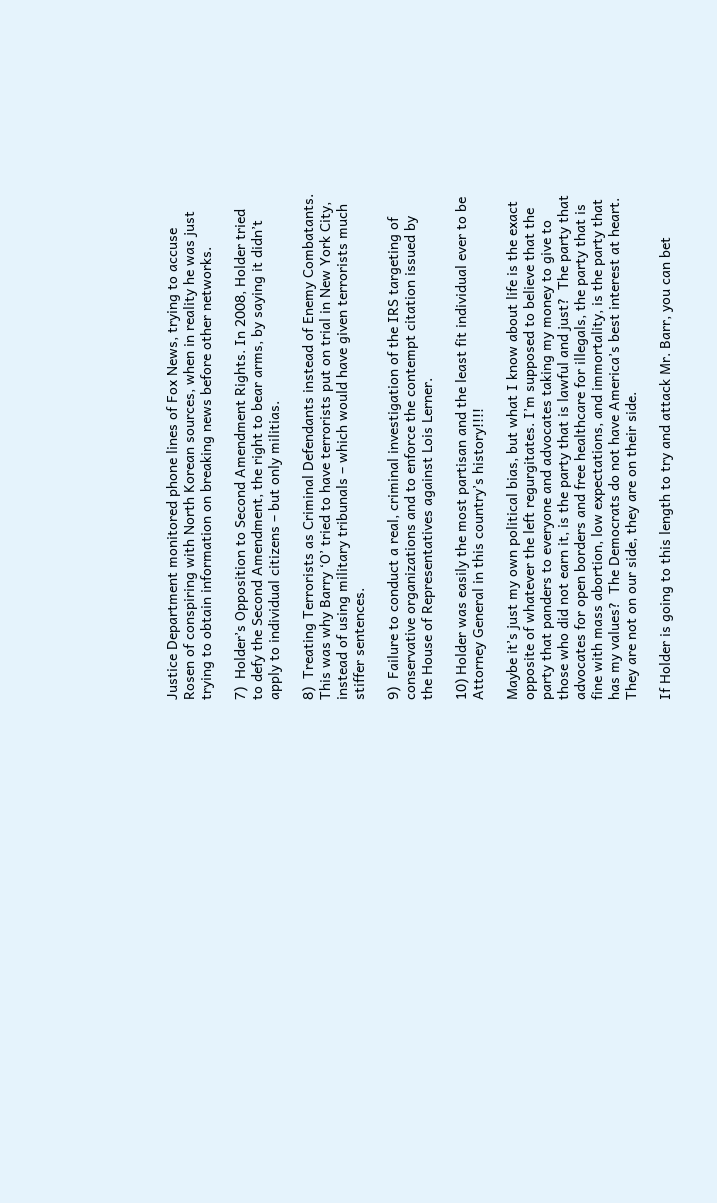Justice Department monitored phone lines of Fox News, trying to accuse Rosen of conspiring with North Korean sources, when in reality he was just trying to obtain information on breaking news before other networks.

7)  Holder’s Opposition to Second Amendment Rights. In 2008, Holder tried to defy the Second Amendment, the right to bear arms, by saying it didn’t apply to individual citizens – but only militias.

8)  Treating Terrorists as Criminal Defendants instead of Enemy Combatants. This was why Barry ‘O’ tried to have terrorists put on trial in New York City, instead of using military tribunals – which would have given terrorists much stiffer sentences.

9)  Failure to conduct a real, criminal investigation of the IRS targeting of conservative organizations and to enforce the contempt citation issued by the House of Representatives against Lois Lerner.

10) Holder was easily the most partisan and the least fit individual ever to be Attorney General in this country’s history!!!!

Maybe it’s just my own political bias, but what I know about life is the exact opposite of whatever the left regurgitates. I’m supposed to believe that the party that panders to everyone and advocates taking my money to give to those who did not earn it, is the party that is lawful and just?  The party that advocates for open borders and free healthcare for illegals, the party that is fine with mass abortion, low expectations, and immortality, is the party that has my values?  The Democrats do not have America’s best interest at heart.  They are not on our side, they are on their side.

If Holder is going to this length to try and attack Mr. Barr, you can bet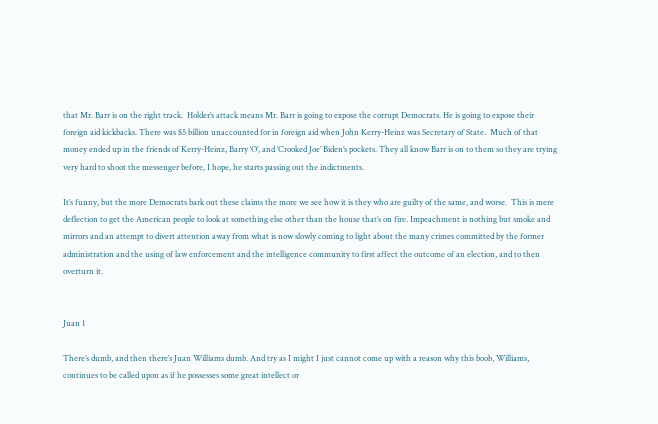that Mr. Barr is on the right track.  Holder’s attack means Mr. Barr is going to expose the corrupt Democrats. He is going to expose their foreign aid kickbacks. There was $5 billion unaccounted for in foreign aid when John Kerry-Heinz was Secretary of State.  Much of that money ended up in the friends of Kerry-Heinz, Barry ‘O’, and ‘Crooked Joe’ Biden’s pockets. They all know Barr is on to them so they are trying very hard to shoot the messenger before, I hope, he starts passing out the indictments.

It’s funny, but the more Democrats bark out these claims the more we see how it is they who are guilty of the same, and worse.  This is mere deflection to get the American people to look at something else other than the house that’s on fire. Impeachment is nothing but smoke and mirrors and an attempt to divert attention away from what is now slowly coming to light about the many crimes committed by the former administration and the using of law enforcement and the intelligence community to first affect the outcome of an election, and to then overturn it.


Juan 1

There’s dumb, and then there’s Juan Williams dumb. And try as I might I just cannot come up with a reason why this boob, Williams, continues to be called upon as if he possesses some great intellect or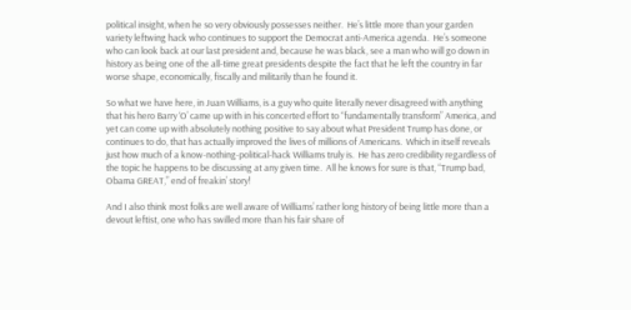political insight, when he so very obviously possesses neither.  He’s little more than your garden variety leftwing hack who continues to support the Democrat anti-America agenda.  He’s someone who can look back at our last president and, because he was black, see a man who will go down in history as being one of the all-time great presidents despite the fact that he left the country in far worse shape, economically, fiscally and militarily than he found it.

So what we have here, in Juan Williams, is a guy who quite literally never disagreed with anything that his hero Barry ‘O’ came up with in his concerted effort to “fundamentally transform” America, and yet can come up with absolutely nothing positive to say about what President Trump has done, or continues to do, that has actually improved the lives of millions of Americans.  Which in itself reveals just how much of a know-nothing-political-hack Williams truly is.  He has zero credibility regardless of the topic he happens to be discussing at any given time.  All he knows for sure is that, “Trump bad, Obama GREAT,” end of freakin’ story!

And I also think most folks are well aware of Williams’ rather long history of being little more than a devout leftist, one who has swilled more than his fair share of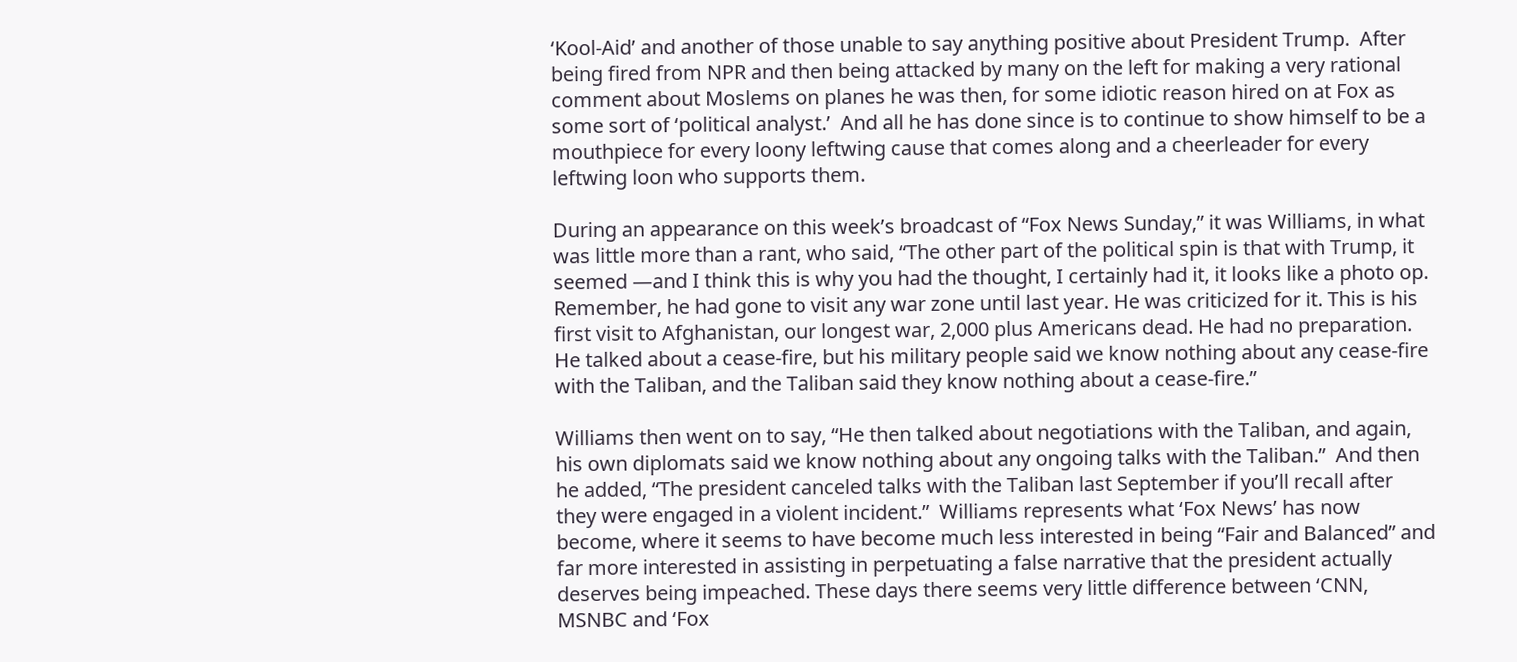‘Kool-Aid’ and another of those unable to say anything positive about President Trump.  After being fired from NPR and then being attacked by many on the left for making a very rational comment about Moslems on planes he was then, for some idiotic reason hired on at Fox as some sort of ‘political analyst.’  And all he has done since is to continue to show himself to be a mouthpiece for every loony leftwing cause that comes along and a cheerleader for every leftwing loon who supports them.

During an appearance on this week’s broadcast of “Fox News Sunday,” it was Williams, in what was little more than a rant, who said, “The other part of the political spin is that with Trump, it seemed —and I think this is why you had the thought, I certainly had it, it looks like a photo op. Remember, he had gone to visit any war zone until last year. He was criticized for it. This is his first visit to Afghanistan, our longest war, 2,000 plus Americans dead. He had no preparation. He talked about a cease-fire, but his military people said we know nothing about any cease-fire with the Taliban, and the Taliban said they know nothing about a cease-fire.”

Williams then went on to say, “He then talked about negotiations with the Taliban, and again, his own diplomats said we know nothing about any ongoing talks with the Taliban.”  And then he added, “The president canceled talks with the Taliban last September if you’ll recall after they were engaged in a violent incident.”  Williams represents what ‘Fox News’ has now become, where it seems to have become much less interested in being “Fair and Balanced” and far more interested in assisting in perpetuating a false narrative that the president actually deserves being impeached. These days there seems very little difference between ‘CNN, MSNBC and ‘Fox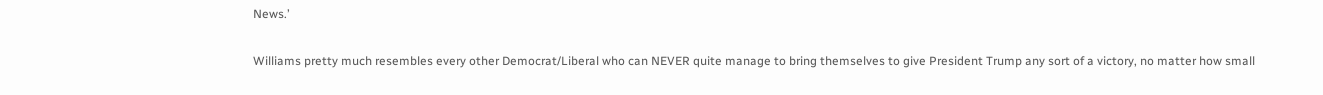News.’

Williams pretty much resembles every other Democrat/Liberal who can NEVER quite manage to bring themselves to give President Trump any sort of a victory, no matter how small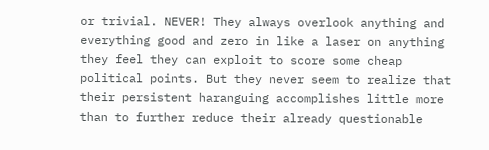or trivial. NEVER! They always overlook anything and everything good and zero in like a laser on anything they feel they can exploit to score some cheap political points. But they never seem to realize that their persistent haranguing accomplishes little more than to further reduce their already questionable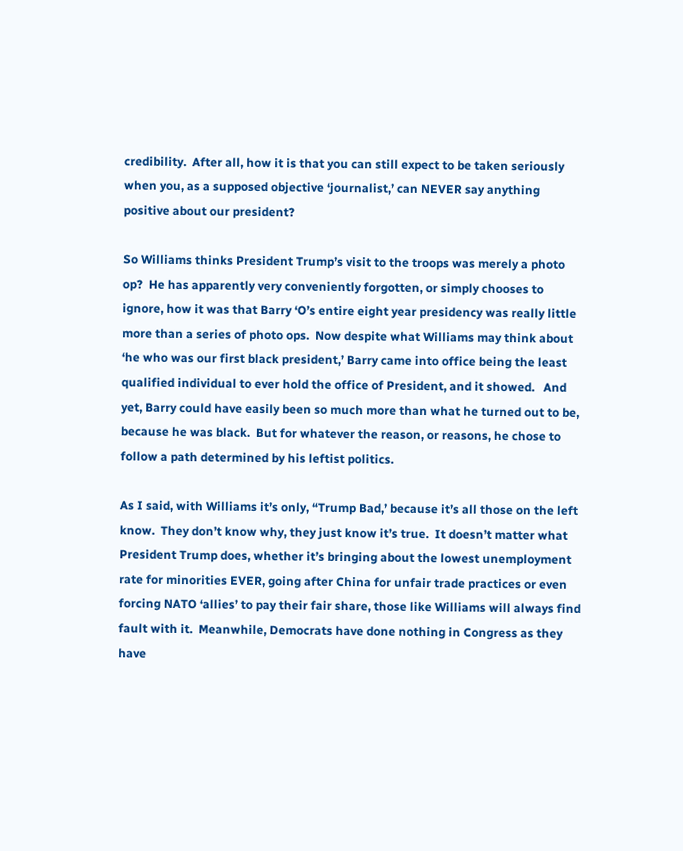credibility.  After all, how it is that you can still expect to be taken seriously when you, as a supposed objective ‘journalist,’ can NEVER say anything positive about our president?

So Williams thinks President Trump’s visit to the troops was merely a photo op?  He has apparently very conveniently forgotten, or simply chooses to ignore, how it was that Barry ‘O’s entire eight year presidency was really little more than a series of photo ops.  Now despite what Williams may think about ‘he who was our first black president,’ Barry came into office being the least qualified individual to ever hold the office of President, and it showed.   And yet, Barry could have easily been so much more than what he turned out to be, because he was black.  But for whatever the reason, or reasons, he chose to follow a path determined by his leftist politics.

As I said, with Williams it’s only, “Trump Bad,’ because it’s all those on the left know.  They don’t know why, they just know it’s true.  It doesn’t matter what President Trump does, whether it’s bringing about the lowest unemployment rate for minorities EVER, going after China for unfair trade practices or even forcing NATO ‘allies’ to pay their fair share, those like Williams will always find fault with it.  Meanwhile, Democrats have done nothing in Congress as they have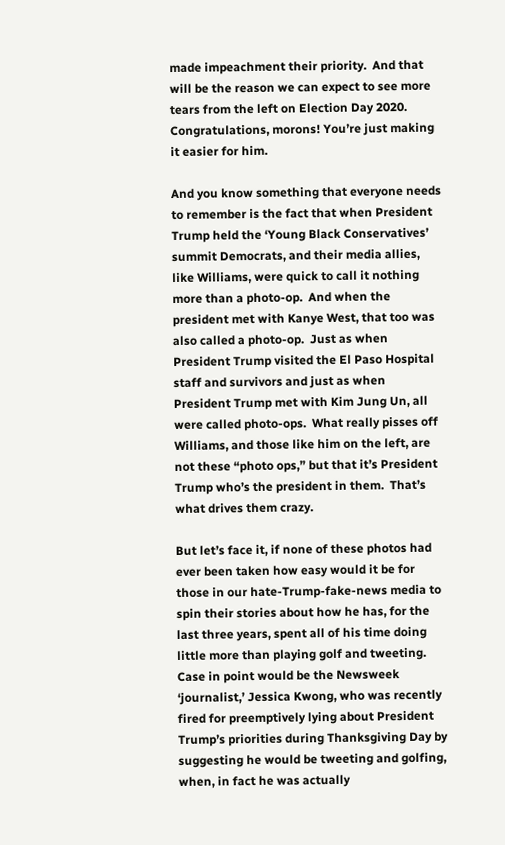made impeachment their priority.  And that will be the reason we can expect to see more tears from the left on Election Day 2020.  Congratulations, morons! You’re just making it easier for him.

And you know something that everyone needs to remember is the fact that when President Trump held the ‘Young Black Conservatives’ summit Democrats, and their media allies, like Williams, were quick to call it nothing more than a photo-op.  And when the president met with Kanye West, that too was also called a photo-op.  Just as when President Trump visited the El Paso Hospital staff and survivors and just as when President Trump met with Kim Jung Un, all were called photo-ops.  What really pisses off Williams, and those like him on the left, are not these “photo ops,” but that it’s President Trump who’s the president in them.  That’s what drives them crazy.

But let’s face it, if none of these photos had ever been taken how easy would it be for those in our hate-Trump-fake-news media to spin their stories about how he has, for the last three years, spent all of his time doing little more than playing golf and tweeting.  Case in point would be the Newsweek ‘journalist,’ Jessica Kwong, who was recently fired for preemptively lying about President Trump’s priorities during Thanksgiving Day by suggesting he would be tweeting and golfing, when, in fact he was actually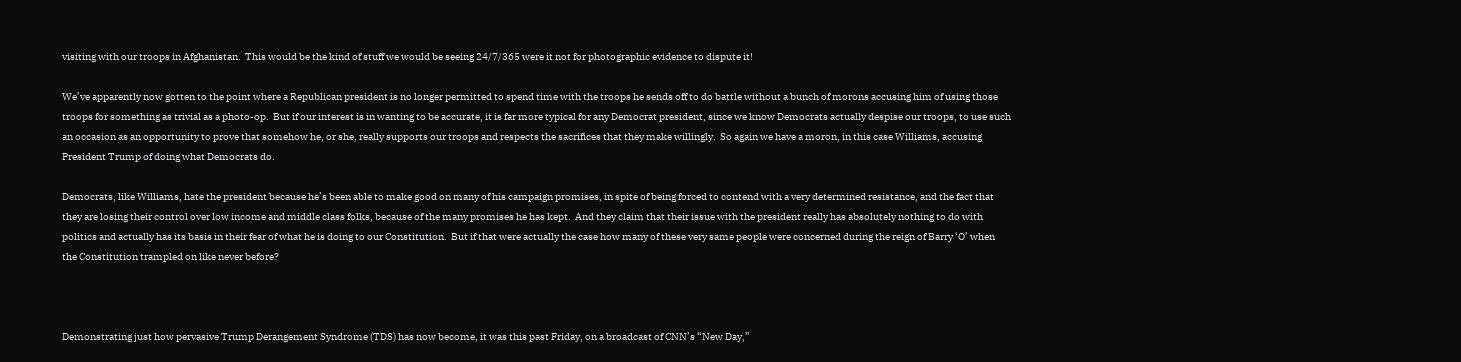visiting with our troops in Afghanistan.  This would be the kind of stuff we would be seeing 24/7/365 were it not for photographic evidence to dispute it!

We’ve apparently now gotten to the point where a Republican president is no longer permitted to spend time with the troops he sends off to do battle without a bunch of morons accusing him of using those troops for something as trivial as a photo-op.  But if our interest is in wanting to be accurate, it is far more typical for any Democrat president, since we know Democrats actually despise our troops, to use such an occasion as an opportunity to prove that somehow he, or she, really supports our troops and respects the sacrifices that they make willingly.  So again we have a moron, in this case Williams, accusing President Trump of doing what Democrats do.

Democrats, like Williams, hate the president because he’s been able to make good on many of his campaign promises, in spite of being forced to contend with a very determined resistance, and the fact that they are losing their control over low income and middle class folks, because of the many promises he has kept.  And they claim that their issue with the president really has absolutely nothing to do with politics and actually has its basis in their fear of what he is doing to our Constitution.  But if that were actually the case how many of these very same people were concerned during the reign of Barry ‘O’ when the Constitution trampled on like never before?



Demonstrating just how pervasive Trump Derangement Syndrome (TDS) has now become, it was this past Friday, on a broadcast of CNN’s “New Day,”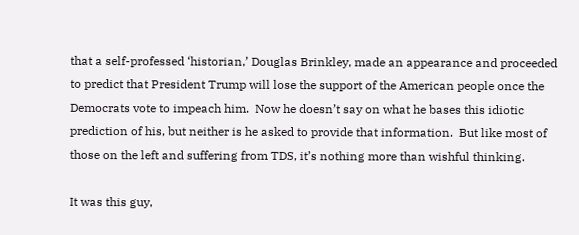that a self-professed ‘historian,’ Douglas Brinkley, made an appearance and proceeded to predict that President Trump will lose the support of the American people once the Democrats vote to impeach him.  Now he doesn’t say on what he bases this idiotic prediction of his, but neither is he asked to provide that information.  But like most of those on the left and suffering from TDS, it’s nothing more than wishful thinking.

It was this guy,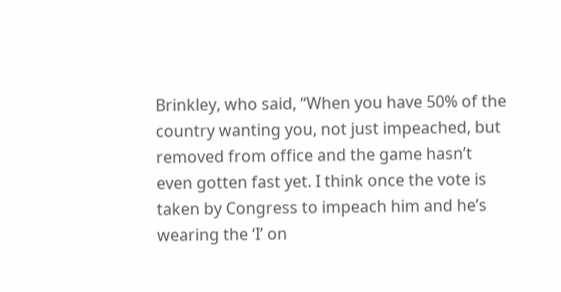Brinkley, who said, “When you have 50% of the country wanting you, not just impeached, but removed from office and the game hasn’t even gotten fast yet. I think once the vote is taken by Congress to impeach him and he’s wearing the ‘I’ on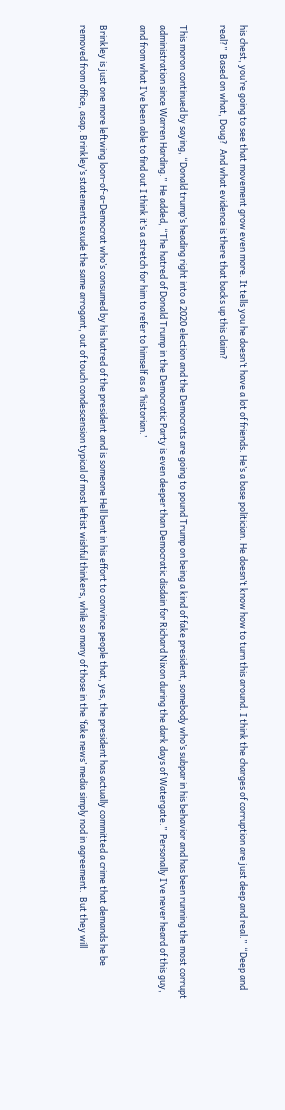his chest, you’re going to see that movement grow even more. It tells you he doesn’t have a lot of friends. He’s a base politician. He doesn’t know how to turn this around. I think the charges of corruption are just deep and real.”  “Deep and real?”  Based on what, Doug?  And what evidence is there that backs up this claim?

This moron continued by saying, “Donald trump’s heading right into a 2020 election and the Democrats are going to pound Trump on being a kind of fake president, somebody who’s subpar in his behavior and has been running the most corrupt administration since Warren Harding.”  He added, “The hatred of Donald Trump in the Democratic Party is even deeper than Democratic disdain for Richard Nixon during the dark days of Watergate.”  Personally I’ve never heard of this guy, and from what I’ve been able to find out I think it’s a stretch for him to refer to himself as a ‘historian.’

Brinkley is just one more leftwing loon-of-a-Democrat who’s consumed by his hatred of the president and is someone Hell bent in his effort to convince people that, yes, the president has actually committed a crime that demands he be removed from office, asap. Brinkley’s statements exude the same arrogant, out of touch condescension typical of most leftist wishful thinkers, while so many of those in the ‘fake news’ media simply nod in agreement.  But they will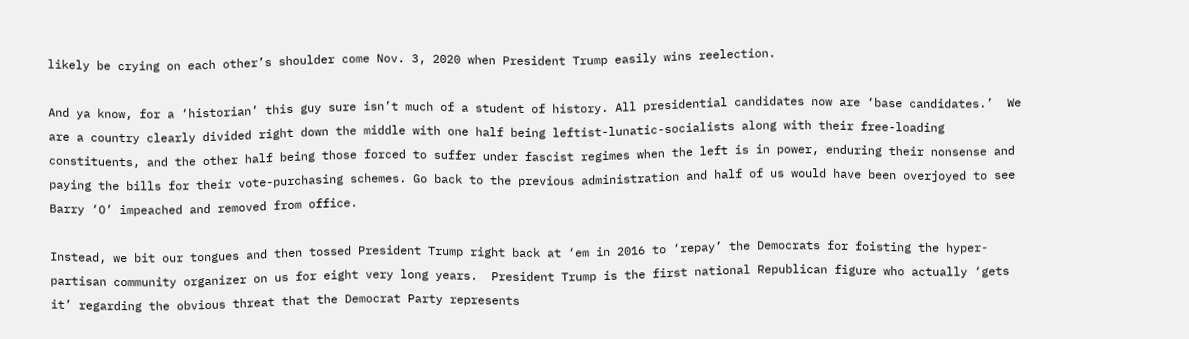likely be crying on each other’s shoulder come Nov. 3, 2020 when President Trump easily wins reelection.

And ya know, for a ‘historian’ this guy sure isn’t much of a student of history. All presidential candidates now are ‘base candidates.’  We are a country clearly divided right down the middle with one half being leftist-lunatic-socialists along with their free-loading constituents, and the other half being those forced to suffer under fascist regimes when the left is in power, enduring their nonsense and paying the bills for their vote-purchasing schemes. Go back to the previous administration and half of us would have been overjoyed to see Barry ‘O’ impeached and removed from office.

Instead, we bit our tongues and then tossed President Trump right back at ‘em in 2016 to ‘repay’ the Democrats for foisting the hyper-partisan community organizer on us for eight very long years.  President Trump is the first national Republican figure who actually ‘gets it’ regarding the obvious threat that the Democrat Party represents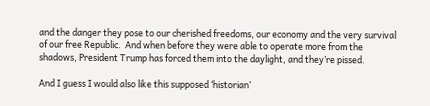and the danger they pose to our cherished freedoms, our economy and the very survival of our free Republic.  And when before they were able to operate more from the shadows, President Trump has forced them into the daylight, and they’re pissed.

And I guess I would also like this supposed ‘historian’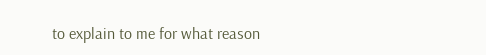to explain to me for what reason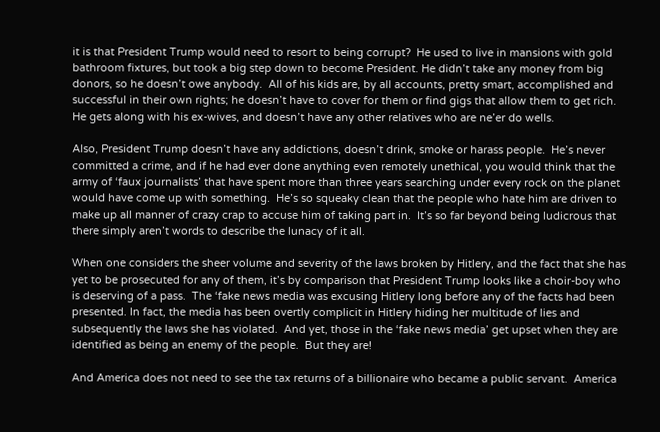it is that President Trump would need to resort to being corrupt?  He used to live in mansions with gold bathroom fixtures, but took a big step down to become President. He didn’t take any money from big donors, so he doesn’t owe anybody.  All of his kids are, by all accounts, pretty smart, accomplished and successful in their own rights; he doesn’t have to cover for them or find gigs that allow them to get rich.  He gets along with his ex-wives, and doesn’t have any other relatives who are ne’er do wells.

Also, President Trump doesn’t have any addictions, doesn’t drink, smoke or harass people.  He’s never committed a crime, and if he had ever done anything even remotely unethical, you would think that the army of ‘faux journalists’ that have spent more than three years searching under every rock on the planet would have come up with something.  He’s so squeaky clean that the people who hate him are driven to make up all manner of crazy crap to accuse him of taking part in.  It’s so far beyond being ludicrous that there simply aren’t words to describe the lunacy of it all.

When one considers the sheer volume and severity of the laws broken by Hitlery, and the fact that she has yet to be prosecuted for any of them, it’s by comparison that President Trump looks like a choir-boy who is deserving of a pass.  The ‘fake news media was excusing Hitlery long before any of the facts had been presented. In fact, the media has been overtly complicit in Hitlery hiding her multitude of lies and subsequently the laws she has violated.  And yet, those in the ‘fake news media’ get upset when they are identified as being an enemy of the people.  But they are!

And America does not need to see the tax returns of a billionaire who became a public servant.  America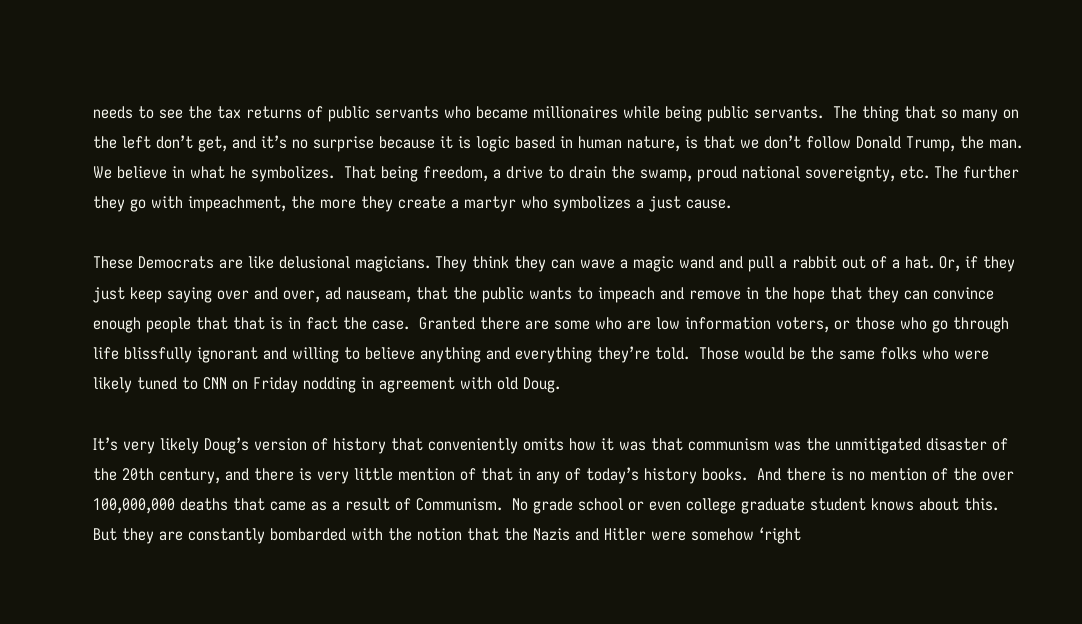needs to see the tax returns of public servants who became millionaires while being public servants.  The thing that so many on the left don’t get, and it’s no surprise because it is logic based in human nature, is that we don’t follow Donald Trump, the man.  We believe in what he symbolizes.  That being freedom, a drive to drain the swamp, proud national sovereignty, etc. The further they go with impeachment, the more they create a martyr who symbolizes a just cause.

These Democrats are like delusional magicians. They think they can wave a magic wand and pull a rabbit out of a hat. Or, if they just keep saying over and over, ad nauseam, that the public wants to impeach and remove in the hope that they can convince enough people that that is in fact the case.  Granted there are some who are low information voters, or those who go through life blissfully ignorant and willing to believe anything and everything they’re told.  Those would be the same folks who were likely tuned to CNN on Friday nodding in agreement with old Doug.

It’s very likely Doug’s version of history that conveniently omits how it was that communism was the unmitigated disaster of the 20th century, and there is very little mention of that in any of today’s history books.  And there is no mention of the over 100,000,000 deaths that came as a result of Communism.  No grade school or even college graduate student knows about this.  But they are constantly bombarded with the notion that the Nazis and Hitler were somehow ‘right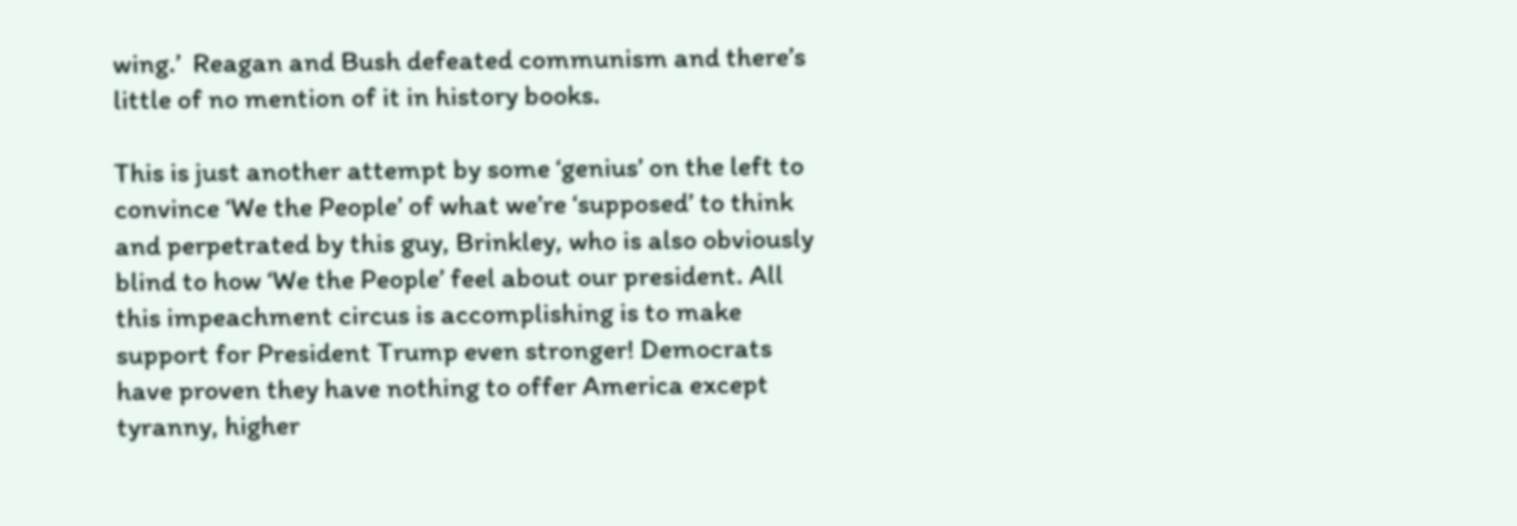wing.’  Reagan and Bush defeated communism and there’s little of no mention of it in history books.

This is just another attempt by some ‘genius’ on the left to convince ‘We the People’ of what we’re ‘supposed’ to think and perpetrated by this guy, Brinkley, who is also obviously blind to how ‘We the People’ feel about our president. All this impeachment circus is accomplishing is to make support for President Trump even stronger! Democrats have proven they have nothing to offer America except tyranny, higher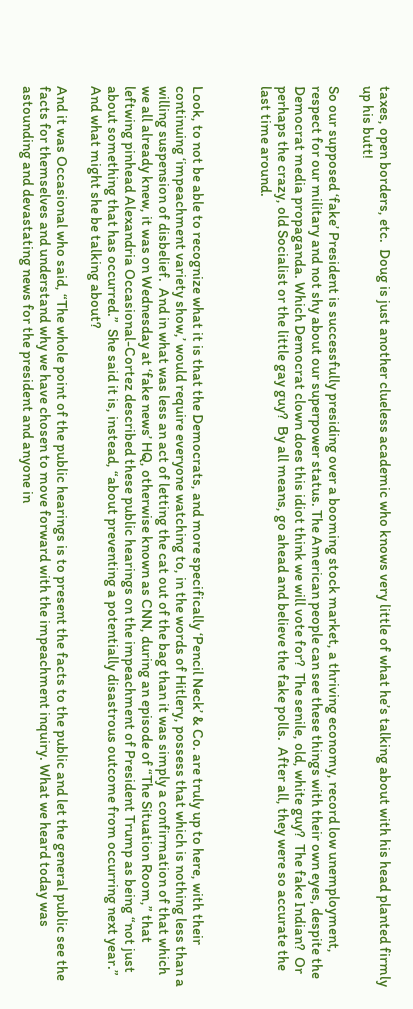taxes, open borders, etc.  Doug is just another clueless academic who knows very little of what he’s talking about with his head planted firmly up his butt!

So our supposed ‘fake’ President is successfully presiding over a booming stock market, a thriving economy, record low unemployment, respect for our military and not shy about our superpower status. The American people can see these things with their own eyes, despite the Democrat media propaganda. Which Democrat clown does this idiot think we will vote for?  The senile, old, white guy?  The fake Indian?  Or perhaps the crazy, old Socialist or the little gay guy?  By all means, go ahead and believe the fake polls.  After all, they were so accurate the last time around.



Look, to not be able to recognize what it is that the Democrats, and more specifically ‘Pencil Neck’ & Co. are truly up to here, with their continuing ‘impeachment variety show,’ would require everyone watching to, in the words of Hitlery, possess that which is nothing less than a willing suspension of disbelief.  And in what was less an act of letting the cat out of the bag than it was simply a confirmation of that which we all already knew, it was on Wednesday at ‘fake news’ HQ, otherwise known as CNN, during an episode of “The Situation Room,” that leftwing pinhead Alexandria Occasional-Cortez described these public hearings on the impeachment of President Trump as being “not just about something that has occurred.”  She said it is, instead, “about preventing a potentially disastrous outcome from occurring next year.”  And what might she be talking about?

And it was Occasional who said, “The whole point of the public hearings is to present the facts to the public and let the general public see the facts for themselves and understand why we have chosen to move forward with the impeachment inquiry. What we heard today was astounding and devastating news for the president and anyone in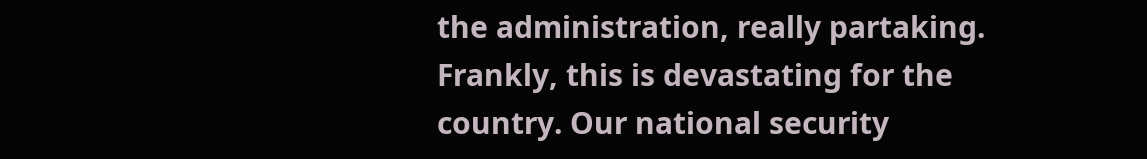the administration, really partaking. Frankly, this is devastating for the country. Our national security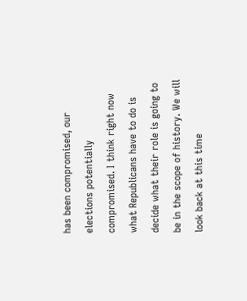has been compromised, our elections potentially compromised. I think right now what Republicans have to do is decide what their role is going to be in the scope of history. We will look back at this time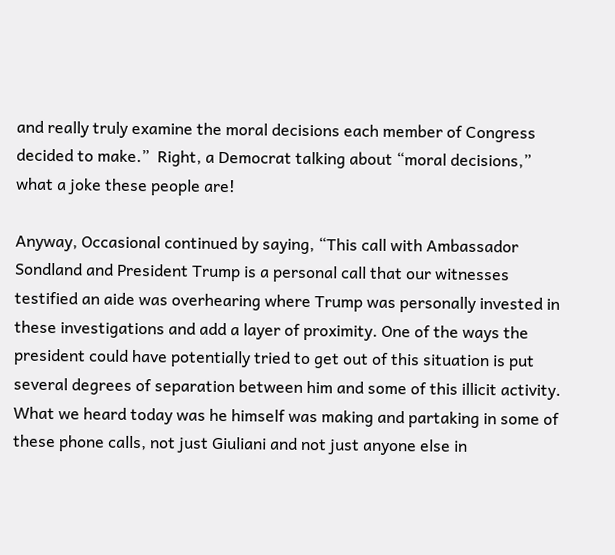and really truly examine the moral decisions each member of Congress decided to make.”  Right, a Democrat talking about “moral decisions,” what a joke these people are!

Anyway, Occasional continued by saying, “This call with Ambassador Sondland and President Trump is a personal call that our witnesses testified an aide was overhearing where Trump was personally invested in these investigations and add a layer of proximity. One of the ways the president could have potentially tried to get out of this situation is put several degrees of separation between him and some of this illicit activity. What we heard today was he himself was making and partaking in some of these phone calls, not just Giuliani and not just anyone else in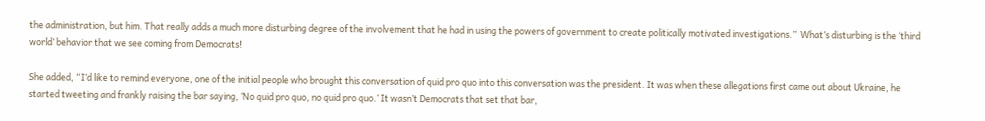the administration, but him. That really adds a much more disturbing degree of the involvement that he had in using the powers of government to create politically motivated investigations.”  What’s disturbing is the ‘third world’ behavior that we see coming from Democrats!

She added, “I’d like to remind everyone, one of the initial people who brought this conversation of quid pro quo into this conversation was the president. It was when these allegations first came out about Ukraine, he started tweeting and frankly raising the bar saying, ‘No quid pro quo, no quid pro quo.’ It wasn’t Democrats that set that bar,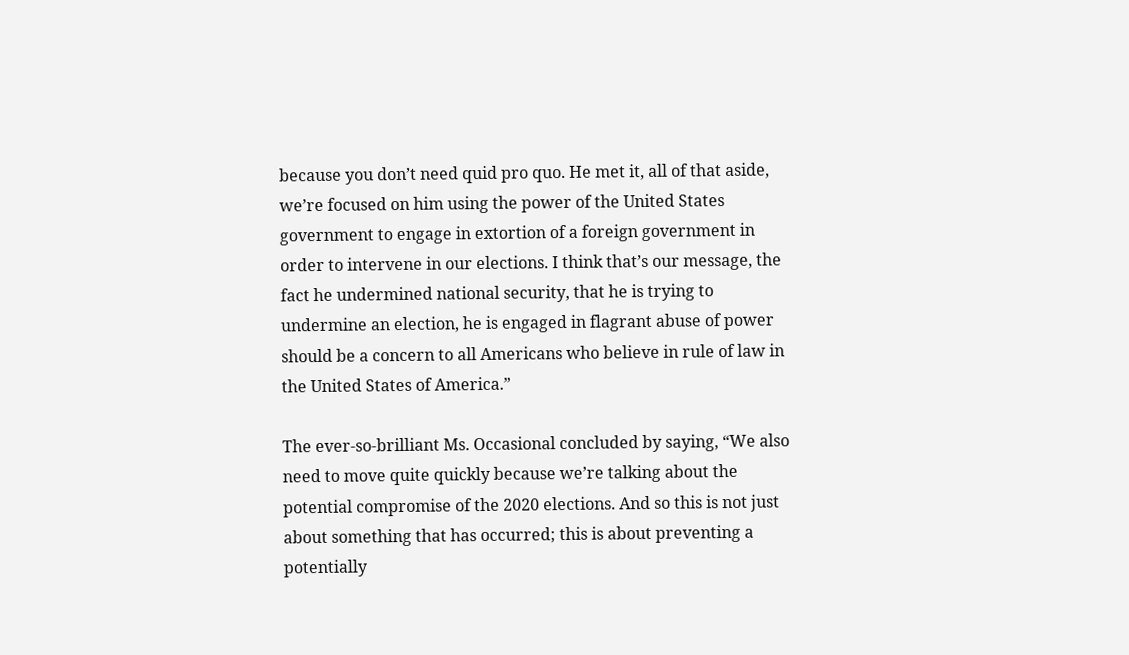because you don’t need quid pro quo. He met it, all of that aside, we’re focused on him using the power of the United States government to engage in extortion of a foreign government in order to intervene in our elections. I think that’s our message, the fact he undermined national security, that he is trying to undermine an election, he is engaged in flagrant abuse of power should be a concern to all Americans who believe in rule of law in the United States of America.”

The ever-so-brilliant Ms. Occasional concluded by saying, “We also need to move quite quickly because we’re talking about the potential compromise of the 2020 elections. And so this is not just about something that has occurred; this is about preventing a potentially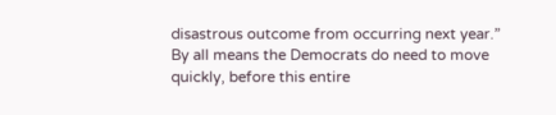disastrous outcome from occurring next year.”  By all means the Democrats do need to move quickly, before this entire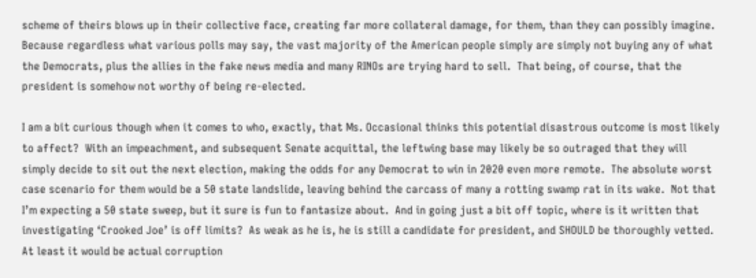scheme of theirs blows up in their collective face, creating far more collateral damage, for them, than they can possibly imagine.  Because regardless what various polls may say, the vast majority of the American people simply are simply not buying any of what the Democrats, plus the allies in the fake news media and many RINOs are trying hard to sell.  That being, of course, that the president is somehow not worthy of being re-elected.

I am a bit curious though when it comes to who, exactly, that Ms. Occasional thinks this potential disastrous outcome is most likely to affect?  With an impeachment, and subsequent Senate acquittal, the leftwing base may likely be so outraged that they will simply decide to sit out the next election, making the odds for any Democrat to win in 2020 even more remote.  The absolute worst case scenario for them would be a 50 state landslide, leaving behind the carcass of many a rotting swamp rat in its wake.  Not that I’m expecting a 50 state sweep, but it sure is fun to fantasize about.  And in going just a bit off topic, where is it written that investigating ‘Crooked Joe’ is off limits?  As weak as he is, he is still a candidate for president, and SHOULD be thoroughly vetted.  At least it would be actual corruption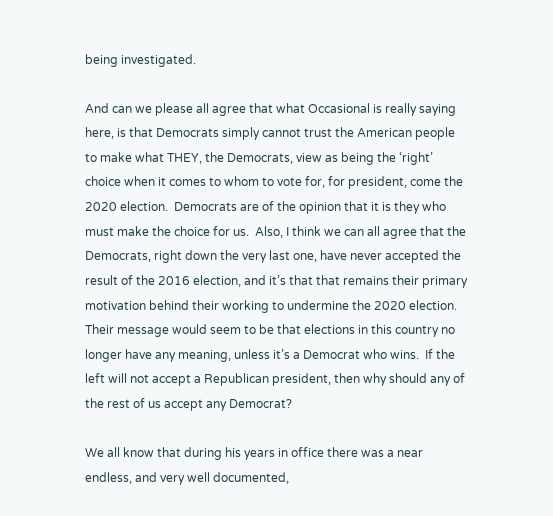being investigated.

And can we please all agree that what Occasional is really saying here, is that Democrats simply cannot trust the American people to make what THEY, the Democrats, view as being the ‘right’ choice when it comes to whom to vote for, for president, come the 2020 election.  Democrats are of the opinion that it is they who must make the choice for us.  Also, I think we can all agree that the Democrats, right down the very last one, have never accepted the result of the 2016 election, and it’s that that remains their primary motivation behind their working to undermine the 2020 election.   Their message would seem to be that elections in this country no longer have any meaning, unless it’s a Democrat who wins.  If the left will not accept a Republican president, then why should any of the rest of us accept any Democrat?

We all know that during his years in office there was a near endless, and very well documented,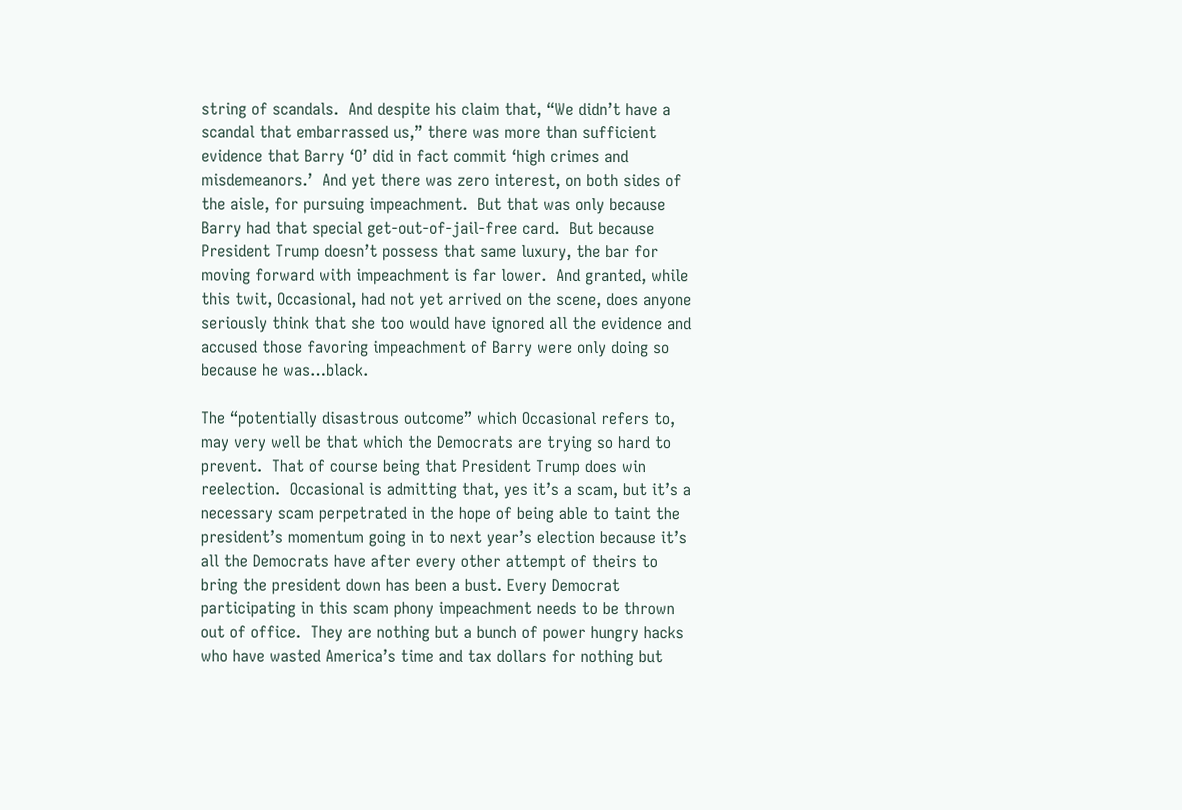string of scandals.  And despite his claim that, “We didn’t have a scandal that embarrassed us,” there was more than sufficient evidence that Barry ‘O’ did in fact commit ‘high crimes and misdemeanors.’  And yet there was zero interest, on both sides of the aisle, for pursuing impeachment.  But that was only because Barry had that special get-out-of-jail-free card.  But because President Trump doesn’t possess that same luxury, the bar for moving forward with impeachment is far lower.  And granted, while this twit, Occasional, had not yet arrived on the scene, does anyone seriously think that she too would have ignored all the evidence and accused those favoring impeachment of Barry were only doing so because he was…black.

The “potentially disastrous outcome” which Occasional refers to, may very well be that which the Democrats are trying so hard to prevent.  That of course being that President Trump does win reelection.  Occasional is admitting that, yes it’s a scam, but it’s a necessary scam perpetrated in the hope of being able to taint the president’s momentum going in to next year’s election because it’s all the Democrats have after every other attempt of theirs to bring the president down has been a bust. Every Democrat participating in this scam phony impeachment needs to be thrown out of office.  They are nothing but a bunch of power hungry hacks who have wasted America’s time and tax dollars for nothing but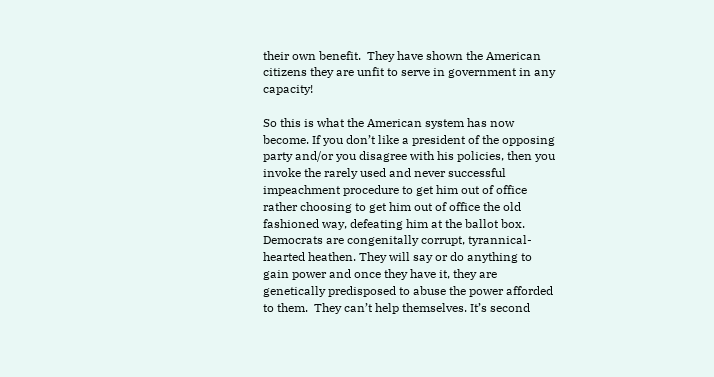their own benefit.  They have shown the American citizens they are unfit to serve in government in any capacity!

So this is what the American system has now become. If you don’t like a president of the opposing party and/or you disagree with his policies, then you invoke the rarely used and never successful impeachment procedure to get him out of office rather choosing to get him out of office the old fashioned way, defeating him at the ballot box. Democrats are congenitally corrupt, tyrannical-hearted heathen. They will say or do anything to gain power and once they have it, they are genetically predisposed to abuse the power afforded to them.  They can’t help themselves. It’s second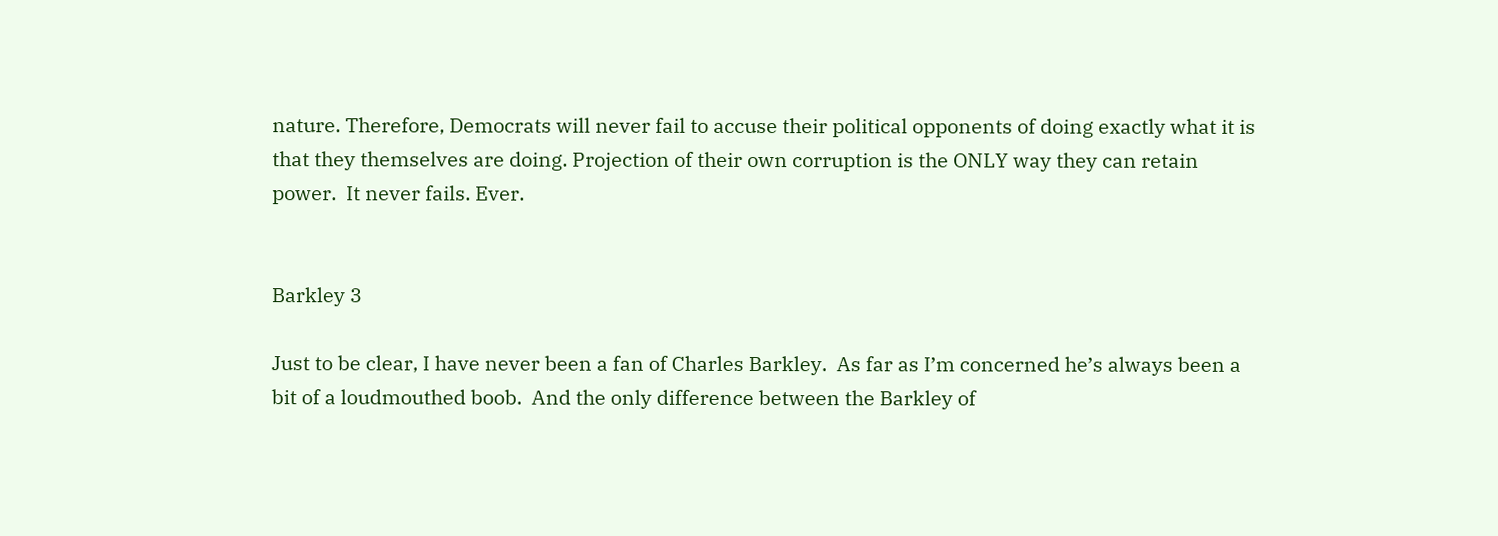nature. Therefore, Democrats will never fail to accuse their political opponents of doing exactly what it is that they themselves are doing. Projection of their own corruption is the ONLY way they can retain power.  It never fails. Ever.


Barkley 3

Just to be clear, I have never been a fan of Charles Barkley.  As far as I’m concerned he’s always been a bit of a loudmouthed boob.  And the only difference between the Barkley of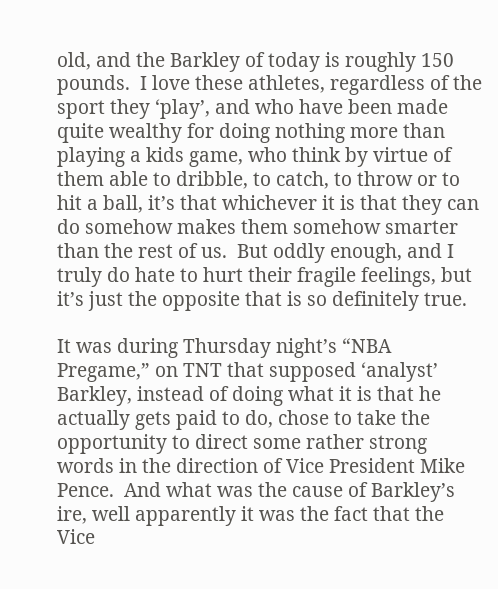old, and the Barkley of today is roughly 150 pounds.  I love these athletes, regardless of the sport they ‘play’, and who have been made quite wealthy for doing nothing more than playing a kids game, who think by virtue of them able to dribble, to catch, to throw or to hit a ball, it’s that whichever it is that they can do somehow makes them somehow smarter than the rest of us.  But oddly enough, and I truly do hate to hurt their fragile feelings, but it’s just the opposite that is so definitely true.

It was during Thursday night’s “NBA Pregame,” on TNT that supposed ‘analyst’ Barkley, instead of doing what it is that he actually gets paid to do, chose to take the opportunity to direct some rather strong words in the direction of Vice President Mike Pence.  And what was the cause of Barkley’s ire, well apparently it was the fact that the Vice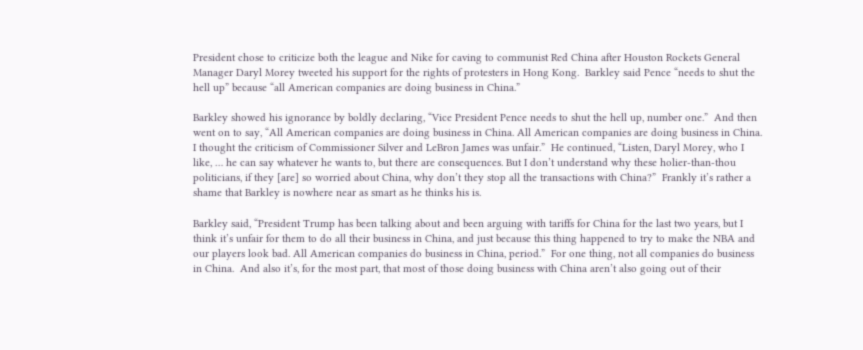President chose to criticize both the league and Nike for caving to communist Red China after Houston Rockets General Manager Daryl Morey tweeted his support for the rights of protesters in Hong Kong.  Barkley said Pence “needs to shut the hell up” because “all American companies are doing business in China.”

Barkley showed his ignorance by boldly declaring, “Vice President Pence needs to shut the hell up, number one.”  And then went on to say, “All American companies are doing business in China. All American companies are doing business in China. I thought the criticism of Commissioner Silver and LeBron James was unfair.”  He continued, “Listen, Daryl Morey, who I like, … he can say whatever he wants to, but there are consequences. But I don’t understand why these holier-than-thou politicians, if they [are] so worried about China, why don’t they stop all the transactions with China?”  Frankly it’s rather a shame that Barkley is nowhere near as smart as he thinks his is.

Barkley said, “President Trump has been talking about and been arguing with tariffs for China for the last two years, but I think it’s unfair for them to do all their business in China, and just because this thing happened to try to make the NBA and our players look bad. All American companies do business in China, period.”  For one thing, not all companies do business in China.  And also it’s, for the most part, that most of those doing business with China aren’t also going out of their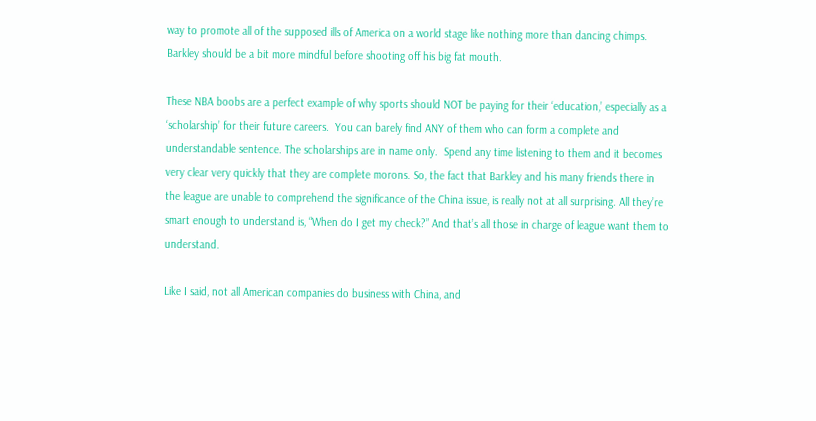way to promote all of the supposed ills of America on a world stage like nothing more than dancing chimps.  Barkley should be a bit more mindful before shooting off his big fat mouth.

These NBA boobs are a perfect example of why sports should NOT be paying for their ‘education,’ especially as a ‘scholarship’ for their future careers.  You can barely find ANY of them who can form a complete and understandable sentence. The scholarships are in name only.  Spend any time listening to them and it becomes very clear very quickly that they are complete morons. So, the fact that Barkley and his many friends there in the league are unable to comprehend the significance of the China issue, is really not at all surprising. All they’re smart enough to understand is, “When do I get my check?” And that’s all those in charge of league want them to understand.

Like I said, not all American companies do business with China, and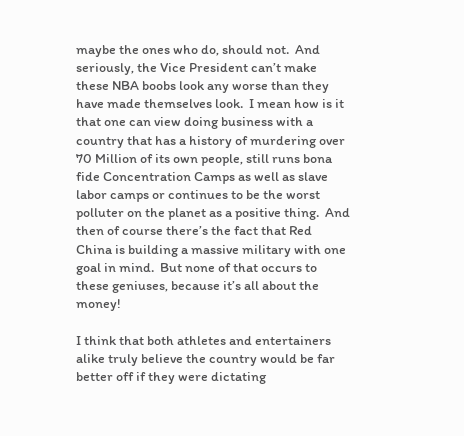maybe the ones who do, should not.  And seriously, the Vice President can’t make these NBA boobs look any worse than they have made themselves look.  I mean how is it that one can view doing business with a country that has a history of murdering over 70 Million of its own people, still runs bona fide Concentration Camps as well as slave labor camps or continues to be the worst polluter on the planet as a positive thing.  And then of course there’s the fact that Red China is building a massive military with one goal in mind.  But none of that occurs to these geniuses, because it’s all about the money!

I think that both athletes and entertainers alike truly believe the country would be far better off if they were dictating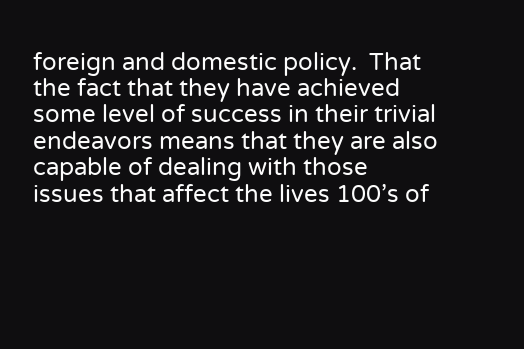foreign and domestic policy.  That the fact that they have achieved some level of success in their trivial endeavors means that they are also capable of dealing with those issues that affect the lives 100’s of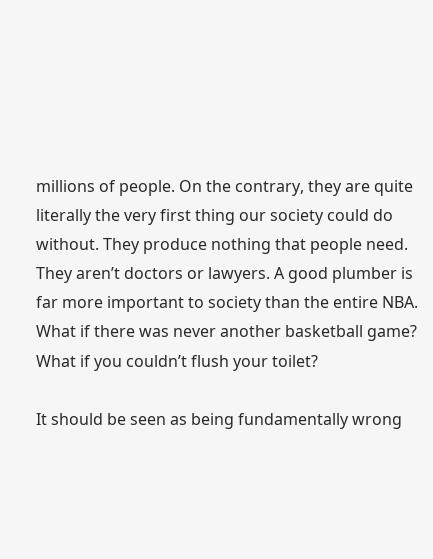millions of people. On the contrary, they are quite literally the very first thing our society could do without. They produce nothing that people need.  They aren’t doctors or lawyers. A good plumber is far more important to society than the entire NBA.  What if there was never another basketball game?  What if you couldn’t flush your toilet?

It should be seen as being fundamentally wrong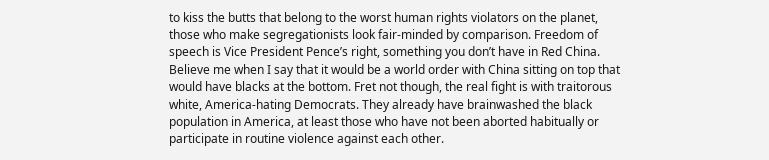to kiss the butts that belong to the worst human rights violators on the planet, those who make segregationists look fair-minded by comparison. Freedom of speech is Vice President Pence’s right, something you don’t have in Red China.  Believe me when I say that it would be a world order with China sitting on top that would have blacks at the bottom. Fret not though, the real fight is with traitorous white, America-hating Democrats. They already have brainwashed the black population in America, at least those who have not been aborted habitually or participate in routine violence against each other.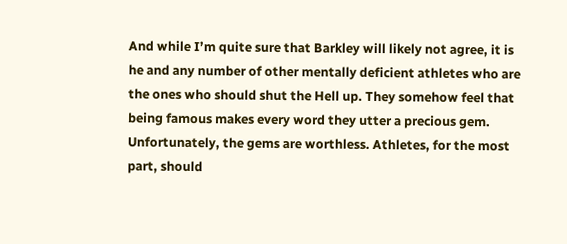And while I’m quite sure that Barkley will likely not agree, it is he and any number of other mentally deficient athletes who are the ones who should shut the Hell up. They somehow feel that being famous makes every word they utter a precious gem. Unfortunately, the gems are worthless. Athletes, for the most part, should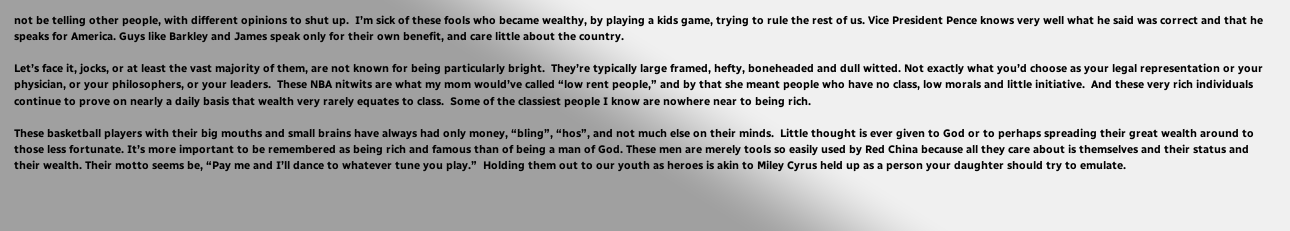not be telling other people, with different opinions to shut up.  I’m sick of these fools who became wealthy, by playing a kids game, trying to rule the rest of us. Vice President Pence knows very well what he said was correct and that he speaks for America. Guys like Barkley and James speak only for their own benefit, and care little about the country.

Let’s face it, jocks, or at least the vast majority of them, are not known for being particularly bright.  They’re typically large framed, hefty, boneheaded and dull witted. Not exactly what you’d choose as your legal representation or your physician, or your philosophers, or your leaders.  These NBA nitwits are what my mom would’ve called “low rent people,” and by that she meant people who have no class, low morals and little initiative.  And these very rich individuals continue to prove on nearly a daily basis that wealth very rarely equates to class.  Some of the classiest people I know are nowhere near to being rich.

These basketball players with their big mouths and small brains have always had only money, “bling”, “hos”, and not much else on their minds.  Little thought is ever given to God or to perhaps spreading their great wealth around to those less fortunate. It’s more important to be remembered as being rich and famous than of being a man of God. These men are merely tools so easily used by Red China because all they care about is themselves and their status and their wealth. Their motto seems be, “Pay me and I’ll dance to whatever tune you play.”  Holding them out to our youth as heroes is akin to Miley Cyrus held up as a person your daughter should try to emulate.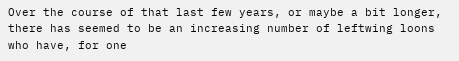Over the course of that last few years, or maybe a bit longer, there has seemed to be an increasing number of leftwing loons who have, for one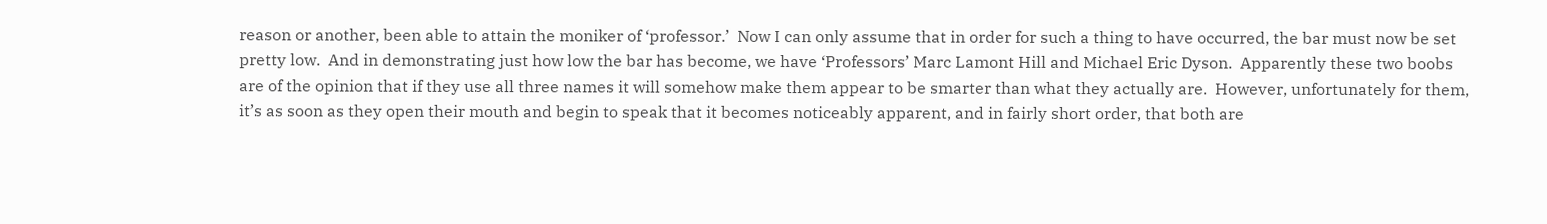reason or another, been able to attain the moniker of ‘professor.’  Now I can only assume that in order for such a thing to have occurred, the bar must now be set pretty low.  And in demonstrating just how low the bar has become, we have ‘Professors’ Marc Lamont Hill and Michael Eric Dyson.  Apparently these two boobs are of the opinion that if they use all three names it will somehow make them appear to be smarter than what they actually are.  However, unfortunately for them, it’s as soon as they open their mouth and begin to speak that it becomes noticeably apparent, and in fairly short order, that both are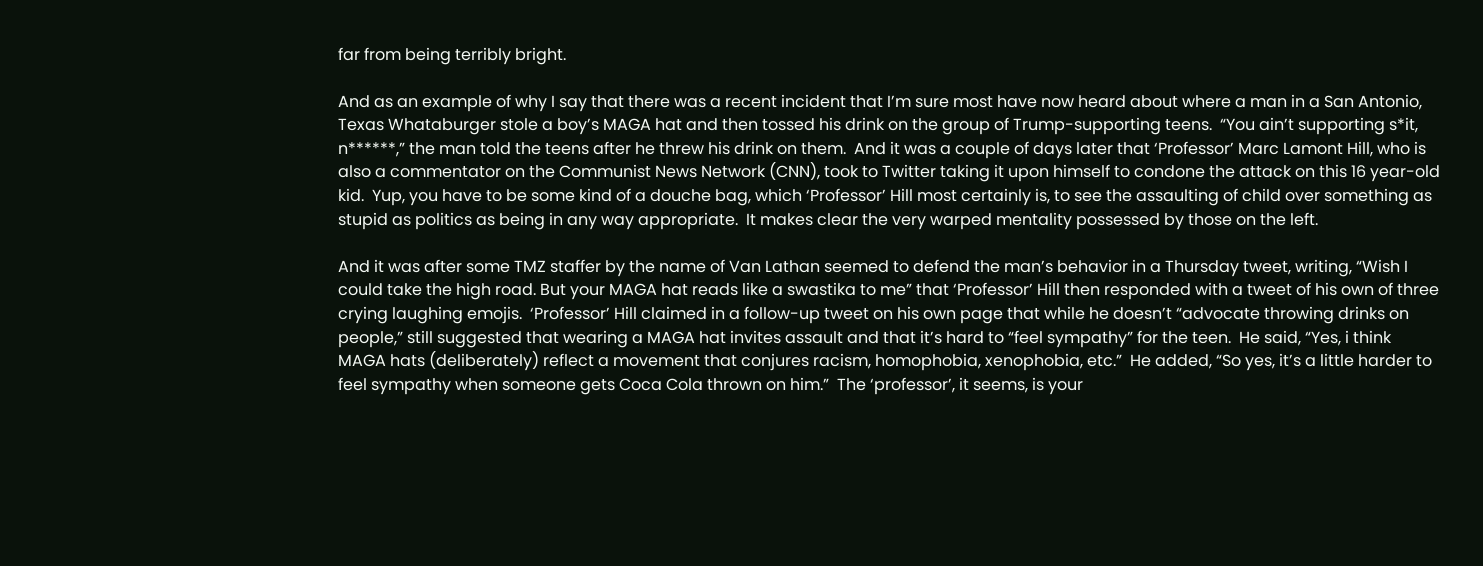far from being terribly bright.

And as an example of why I say that there was a recent incident that I’m sure most have now heard about where a man in a San Antonio, Texas Whataburger stole a boy’s MAGA hat and then tossed his drink on the group of Trump-supporting teens.  “You ain’t supporting s*it, n******,” the man told the teens after he threw his drink on them.  And it was a couple of days later that ‘Professor’ Marc Lamont Hill, who is also a commentator on the Communist News Network (CNN), took to Twitter taking it upon himself to condone the attack on this 16 year-old kid.  Yup, you have to be some kind of a douche bag, which ‘Professor’ Hill most certainly is, to see the assaulting of child over something as stupid as politics as being in any way appropriate.  It makes clear the very warped mentality possessed by those on the left.

And it was after some TMZ staffer by the name of Van Lathan seemed to defend the man’s behavior in a Thursday tweet, writing, “Wish I could take the high road. But your MAGA hat reads like a swastika to me” that ‘Professor’ Hill then responded with a tweet of his own of three crying laughing emojis.  ‘Professor’ Hill claimed in a follow-up tweet on his own page that while he doesn’t “advocate throwing drinks on people,” still suggested that wearing a MAGA hat invites assault and that it’s hard to “feel sympathy” for the teen.  He said, “Yes, i think MAGA hats (deliberately) reflect a movement that conjures racism, homophobia, xenophobia, etc.”  He added, “So yes, it’s a little harder to feel sympathy when someone gets Coca Cola thrown on him.”  The ‘professor’, it seems, is your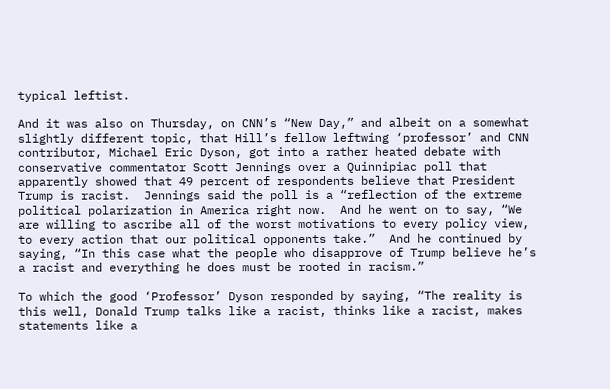typical leftist.

And it was also on Thursday, on CNN’s “New Day,” and albeit on a somewhat slightly different topic, that Hill’s fellow leftwing ‘professor’ and CNN contributor, Michael Eric Dyson, got into a rather heated debate with conservative commentator Scott Jennings over a Quinnipiac poll that apparently showed that 49 percent of respondents believe that President Trump is racist.  Jennings said the poll is a “reflection of the extreme political polarization in America right now.  And he went on to say, “We are willing to ascribe all of the worst motivations to every policy view, to every action that our political opponents take.”  And he continued by saying, “In this case what the people who disapprove of Trump believe he’s a racist and everything he does must be rooted in racism.”

To which the good ‘Professor’ Dyson responded by saying, “The reality is this well, Donald Trump talks like a racist, thinks like a racist, makes statements like a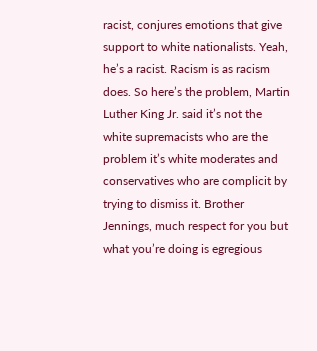racist, conjures emotions that give support to white nationalists. Yeah, he’s a racist. Racism is as racism does. So here’s the problem, Martin Luther King Jr. said it’s not the white supremacists who are the problem it’s white moderates and conservatives who are complicit by trying to dismiss it. Brother Jennings, much respect for you but what you’re doing is egregious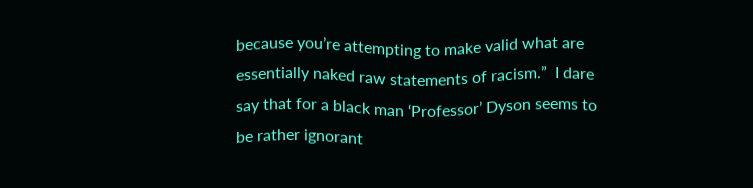because you’re attempting to make valid what are essentially naked raw statements of racism.”  I dare say that for a black man ‘Professor’ Dyson seems to be rather ignorant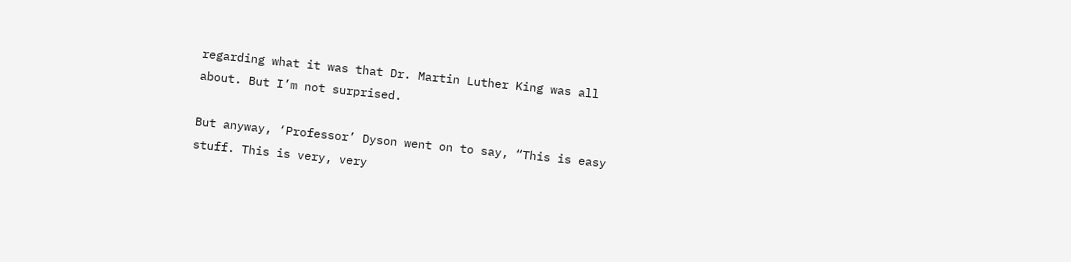regarding what it was that Dr. Martin Luther King was all about. But I’m not surprised.

But anyway, ‘Professor’ Dyson went on to say, “This is easy stuff. This is very, very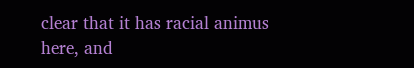clear that it has racial animus here, and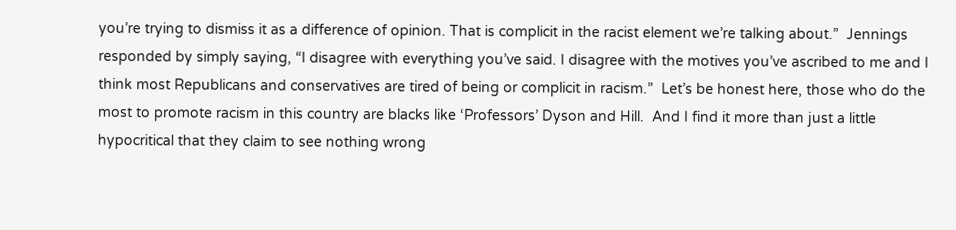you’re trying to dismiss it as a difference of opinion. That is complicit in the racist element we’re talking about.”  Jennings responded by simply saying, “I disagree with everything you’ve said. I disagree with the motives you’ve ascribed to me and I think most Republicans and conservatives are tired of being or complicit in racism.”  Let’s be honest here, those who do the most to promote racism in this country are blacks like ‘Professors’ Dyson and Hill.  And I find it more than just a little hypocritical that they claim to see nothing wrong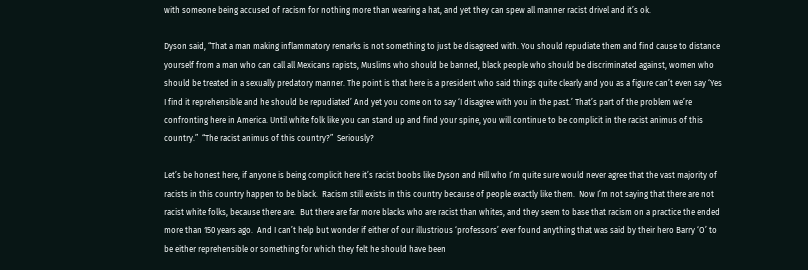with someone being accused of racism for nothing more than wearing a hat, and yet they can spew all manner racist drivel and it’s ok.

Dyson said, “That a man making inflammatory remarks is not something to just be disagreed with. You should repudiate them and find cause to distance yourself from a man who can call all Mexicans rapists, Muslims who should be banned, black people who should be discriminated against, women who should be treated in a sexually predatory manner. The point is that here is a president who said things quite clearly and you as a figure can’t even say ‘Yes I find it reprehensible and he should be repudiated’ And yet you come on to say ‘I disagree with you in the past.’ That’s part of the problem we’re confronting here in America. Until white folk like you can stand up and find your spine, you will continue to be complicit in the racist animus of this country.”  “The racist animus of this country?”  Seriously?

Let’s be honest here, if anyone is being complicit here it’s racist boobs like Dyson and Hill who I’m quite sure would never agree that the vast majority of racists in this country happen to be black.  Racism still exists in this country because of people exactly like them.  Now I’m not saying that there are not racist white folks, because there are.  But there are far more blacks who are racist than whites, and they seem to base that racism on a practice the ended more than 150 years ago.  And I can’t help but wonder if either of our illustrious ‘professors’ ever found anything that was said by their hero Barry ‘O’ to be either reprehensible or something for which they felt he should have been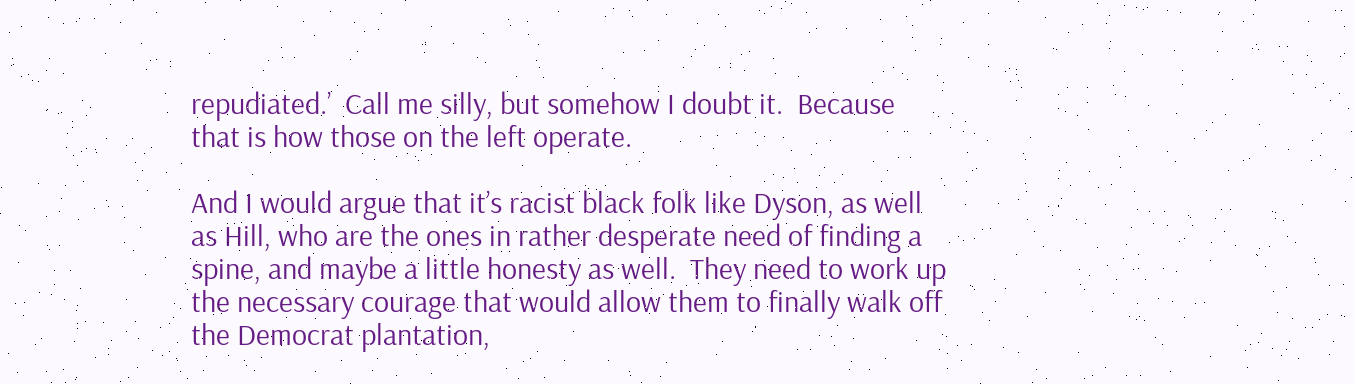repudiated.’  Call me silly, but somehow I doubt it.  Because that is how those on the left operate.

And I would argue that it’s racist black folk like Dyson, as well as Hill, who are the ones in rather desperate need of finding a spine, and maybe a little honesty as well.  They need to work up the necessary courage that would allow them to finally walk off the Democrat plantation,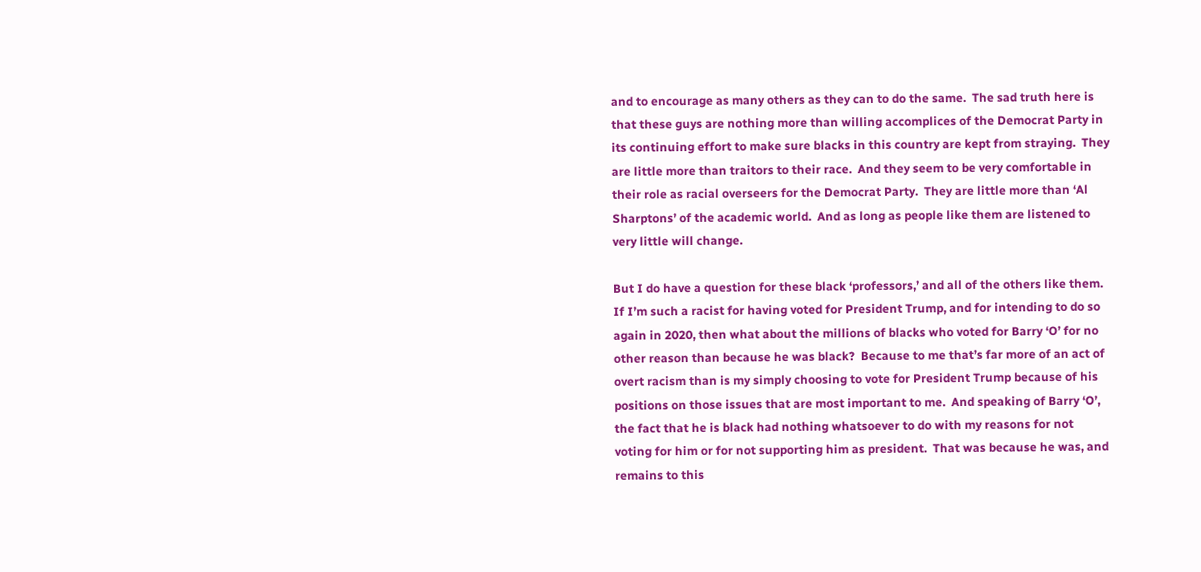and to encourage as many others as they can to do the same.  The sad truth here is that these guys are nothing more than willing accomplices of the Democrat Party in its continuing effort to make sure blacks in this country are kept from straying.  They are little more than traitors to their race.  And they seem to be very comfortable in their role as racial overseers for the Democrat Party.  They are little more than ‘Al Sharptons’ of the academic world.  And as long as people like them are listened to very little will change.

But I do have a question for these black ‘professors,’ and all of the others like them.  If I’m such a racist for having voted for President Trump, and for intending to do so again in 2020, then what about the millions of blacks who voted for Barry ‘O’ for no other reason than because he was black?  Because to me that’s far more of an act of overt racism than is my simply choosing to vote for President Trump because of his positions on those issues that are most important to me.  And speaking of Barry ‘O’, the fact that he is black had nothing whatsoever to do with my reasons for not voting for him or for not supporting him as president.  That was because he was, and remains to this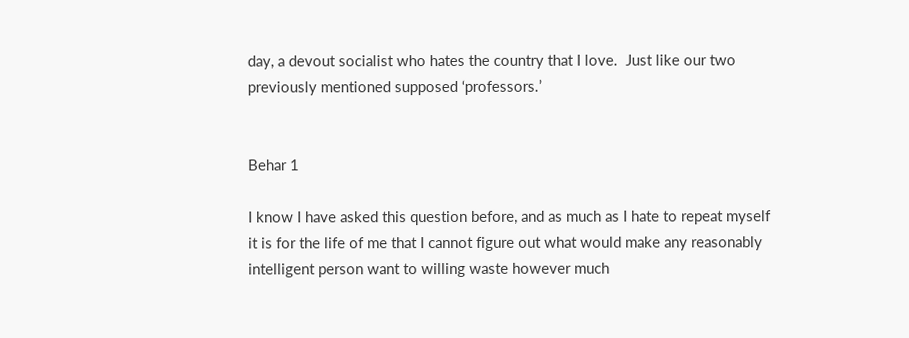day, a devout socialist who hates the country that I love.  Just like our two previously mentioned supposed ‘professors.’


Behar 1

I know I have asked this question before, and as much as I hate to repeat myself it is for the life of me that I cannot figure out what would make any reasonably intelligent person want to willing waste however much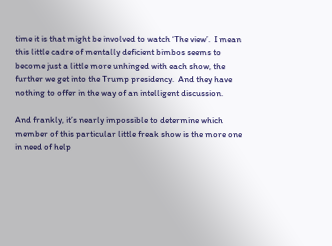time it is that might be involved to watch ‘The view’.  I mean this little cadre of mentally deficient bimbos seems to become just a little more unhinged with each show, the further we get into the Trump presidency.  And they have nothing to offer in the way of an intelligent discussion.

And frankly, it’s nearly impossible to determine which member of this particular little freak show is the more one in need of help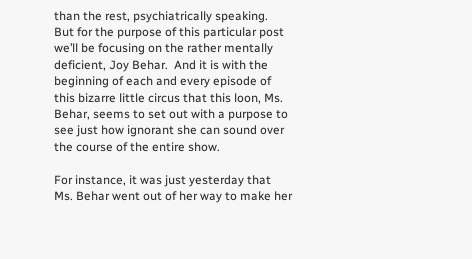than the rest, psychiatrically speaking.  But for the purpose of this particular post we’ll be focusing on the rather mentally deficient, Joy Behar.  And it is with the beginning of each and every episode of this bizarre little circus that this loon, Ms. Behar, seems to set out with a purpose to see just how ignorant she can sound over the course of the entire show.

For instance, it was just yesterday that Ms. Behar went out of her way to make her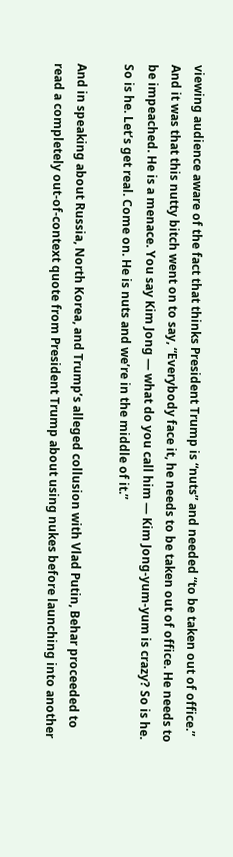viewing audience aware of the fact that thinks President Trump is “nuts” and needed “to be taken out of office.”  And it was that this nutty bitch went on to say, “Everybody face it, he needs to be taken out of office. He needs to be impeached. He is a menace. You say Kim Jong — what do you call him — Kim Jong-yum-yum is crazy? So is he. So is he. Let’s get real. Come on. He is nuts and we’re in the middle of it.”

And in speaking about Russia, North Korea, and Trump’s alleged collusion with Vlad Putin, Behar proceeded to read a completely out-of-context quote from President Trump about using nukes before launching into another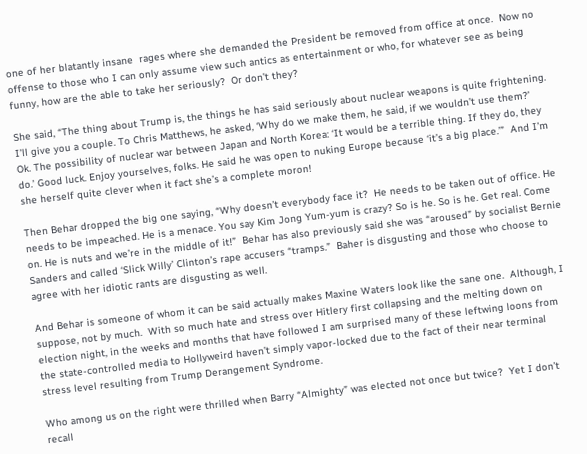one of her blatantly insane  rages where she demanded the President be removed from office at once.  Now no offense to those who I can only assume view such antics as entertainment or who, for whatever see as being funny, how are the able to take her seriously?  Or don’t they?

She said, “The thing about Trump is, the things he has said seriously about nuclear weapons is quite frightening. I’ll give you a couple. To Chris Matthews, he asked, ‘Why do we make them, he said, if we wouldn’t use them?’  Ok. The possibility of nuclear war between Japan and North Korea: ‘It would be a terrible thing. If they do, they do.’ Good luck. Enjoy yourselves, folks. He said he was open to nuking Europe because ‘it’s a big place.’”  And I’m she herself quite clever when it fact she’s a complete moron!

Then Behar dropped the big one saying, “Why doesn’t everybody face it?  He needs to be taken out of office. He needs to be impeached. He is a menace. You say Kim Jong Yum-yum is crazy? So is he. So is he. Get real. Come on. He is nuts and we’re in the middle of it!”  Behar has also previously said she was “aroused” by socialist Bernie Sanders and called ‘Slick Willy’ Clinton’s rape accusers “tramps.”  Baher is disgusting and those who choose to agree with her idiotic rants are disgusting as well.

And Behar is someone of whom it can be said actually makes Maxine Waters look like the sane one.  Although, I suppose, not by much.  With so much hate and stress over Hitlery first collapsing and the melting down on election night, in the weeks and months that have followed I am surprised many of these leftwing loons from the state-controlled media to Hollyweird haven’t simply vapor-locked due to the fact of their near terminal stress level resulting from Trump Derangement Syndrome.

Who among us on the right were thrilled when Barry “Almighty” was elected not once but twice?  Yet I don’t recall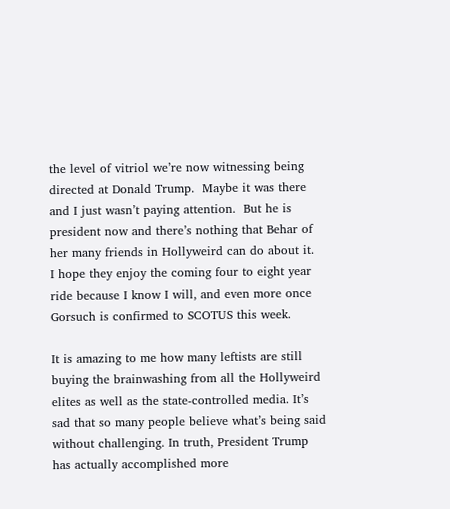the level of vitriol we’re now witnessing being directed at Donald Trump.  Maybe it was there and I just wasn’t paying attention.  But he is president now and there’s nothing that Behar of her many friends in Hollyweird can do about it.  I hope they enjoy the coming four to eight year ride because I know I will, and even more once Gorsuch is confirmed to SCOTUS this week.

It is amazing to me how many leftists are still buying the brainwashing from all the Hollyweird elites as well as the state-controlled media. It’s sad that so many people believe what’s being said without challenging. In truth, President Trump has actually accomplished more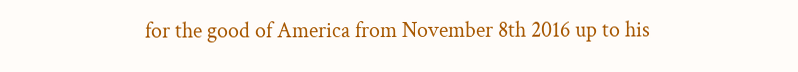for the good of America from November 8th 2016 up to his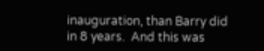inauguration, than Barry did in 8 years.  And this was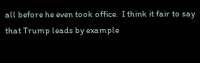all before he even took office.  I think it fair to say that Trump leads by example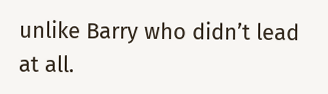unlike Barry who didn’t lead at all.